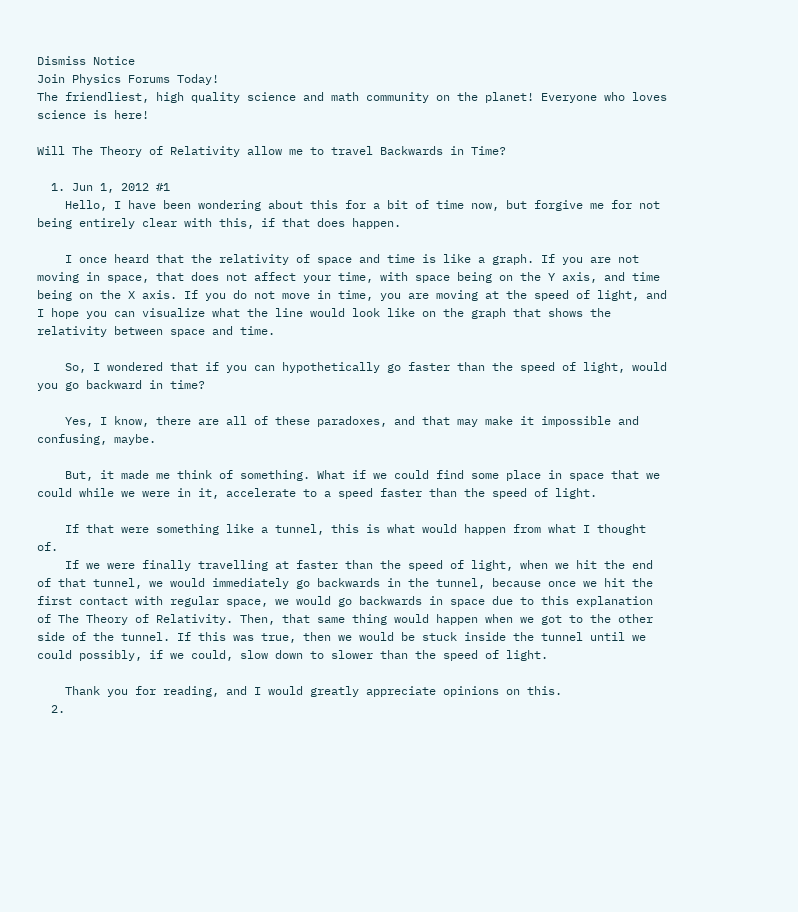Dismiss Notice
Join Physics Forums Today!
The friendliest, high quality science and math community on the planet! Everyone who loves science is here!

Will The Theory of Relativity allow me to travel Backwards in Time?

  1. Jun 1, 2012 #1
    Hello, I have been wondering about this for a bit of time now, but forgive me for not being entirely clear with this, if that does happen.

    I once heard that the relativity of space and time is like a graph. If you are not moving in space, that does not affect your time, with space being on the Y axis, and time being on the X axis. If you do not move in time, you are moving at the speed of light, and I hope you can visualize what the line would look like on the graph that shows the relativity between space and time.

    So, I wondered that if you can hypothetically go faster than the speed of light, would you go backward in time?

    Yes, I know, there are all of these paradoxes, and that may make it impossible and confusing, maybe.

    But, it made me think of something. What if we could find some place in space that we could while we were in it, accelerate to a speed faster than the speed of light.

    If that were something like a tunnel, this is what would happen from what I thought of.
    If we were finally travelling at faster than the speed of light, when we hit the end of that tunnel, we would immediately go backwards in the tunnel, because once we hit the first contact with regular space, we would go backwards in space due to this explanation of The Theory of Relativity. Then, that same thing would happen when we got to the other side of the tunnel. If this was true, then we would be stuck inside the tunnel until we could possibly, if we could, slow down to slower than the speed of light.

    Thank you for reading, and I would greatly appreciate opinions on this.
  2.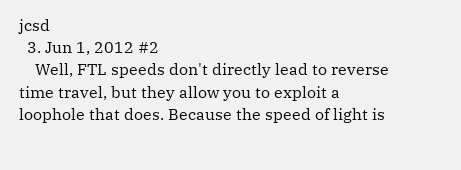jcsd
  3. Jun 1, 2012 #2
    Well, FTL speeds don't directly lead to reverse time travel, but they allow you to exploit a loophole that does. Because the speed of light is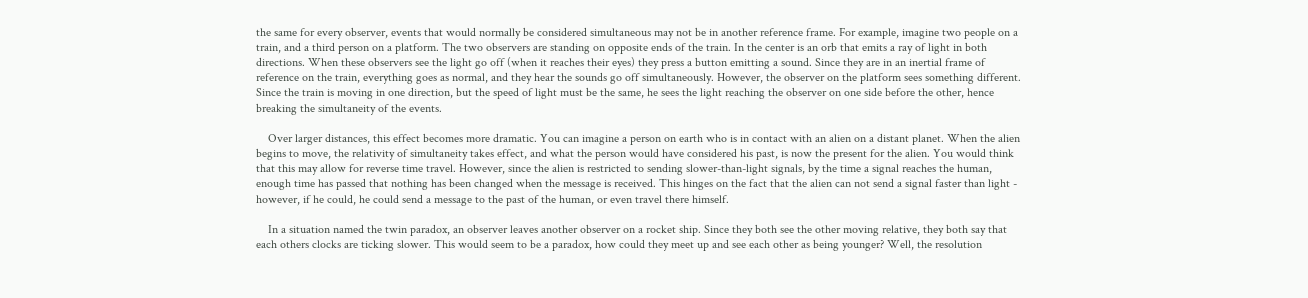the same for every observer, events that would normally be considered simultaneous may not be in another reference frame. For example, imagine two people on a train, and a third person on a platform. The two observers are standing on opposite ends of the train. In the center is an orb that emits a ray of light in both directions. When these observers see the light go off (when it reaches their eyes) they press a button emitting a sound. Since they are in an inertial frame of reference on the train, everything goes as normal, and they hear the sounds go off simultaneously. However, the observer on the platform sees something different. Since the train is moving in one direction, but the speed of light must be the same, he sees the light reaching the observer on one side before the other, hence breaking the simultaneity of the events.

    Over larger distances, this effect becomes more dramatic. You can imagine a person on earth who is in contact with an alien on a distant planet. When the alien begins to move, the relativity of simultaneity takes effect, and what the person would have considered his past, is now the present for the alien. You would think that this may allow for reverse time travel. However, since the alien is restricted to sending slower-than-light signals, by the time a signal reaches the human, enough time has passed that nothing has been changed when the message is received. This hinges on the fact that the alien can not send a signal faster than light - however, if he could, he could send a message to the past of the human, or even travel there himself.

    In a situation named the twin paradox, an observer leaves another observer on a rocket ship. Since they both see the other moving relative, they both say that each others clocks are ticking slower. This would seem to be a paradox, how could they meet up and see each other as being younger? Well, the resolution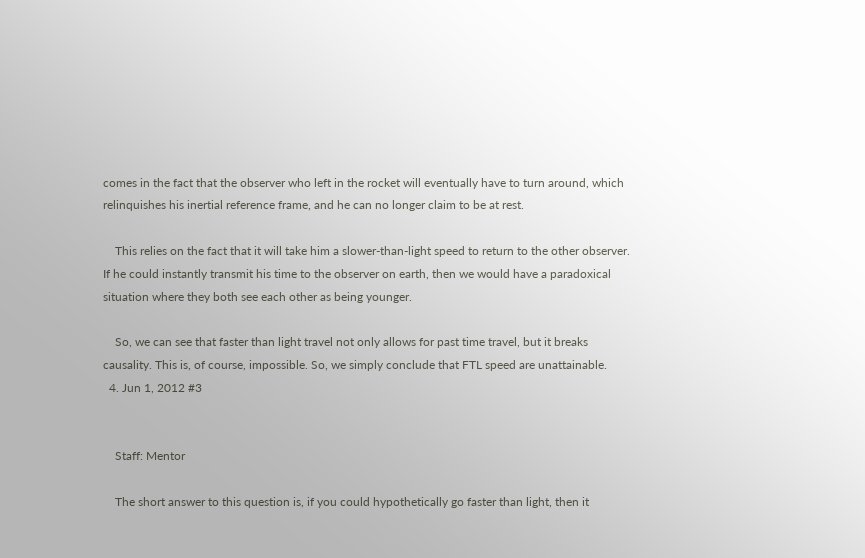comes in the fact that the observer who left in the rocket will eventually have to turn around, which relinquishes his inertial reference frame, and he can no longer claim to be at rest.

    This relies on the fact that it will take him a slower-than-light speed to return to the other observer. If he could instantly transmit his time to the observer on earth, then we would have a paradoxical situation where they both see each other as being younger.

    So, we can see that faster than light travel not only allows for past time travel, but it breaks causality. This is, of course, impossible. So, we simply conclude that FTL speed are unattainable.
  4. Jun 1, 2012 #3


    Staff: Mentor

    The short answer to this question is, if you could hypothetically go faster than light, then it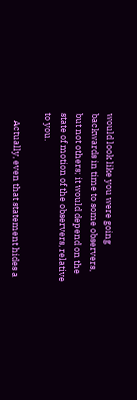would look like you were going backwards in time to some observers, but not others; it would depend on the state of motion of the observers, relative to you.

    Actually, even that statement hides a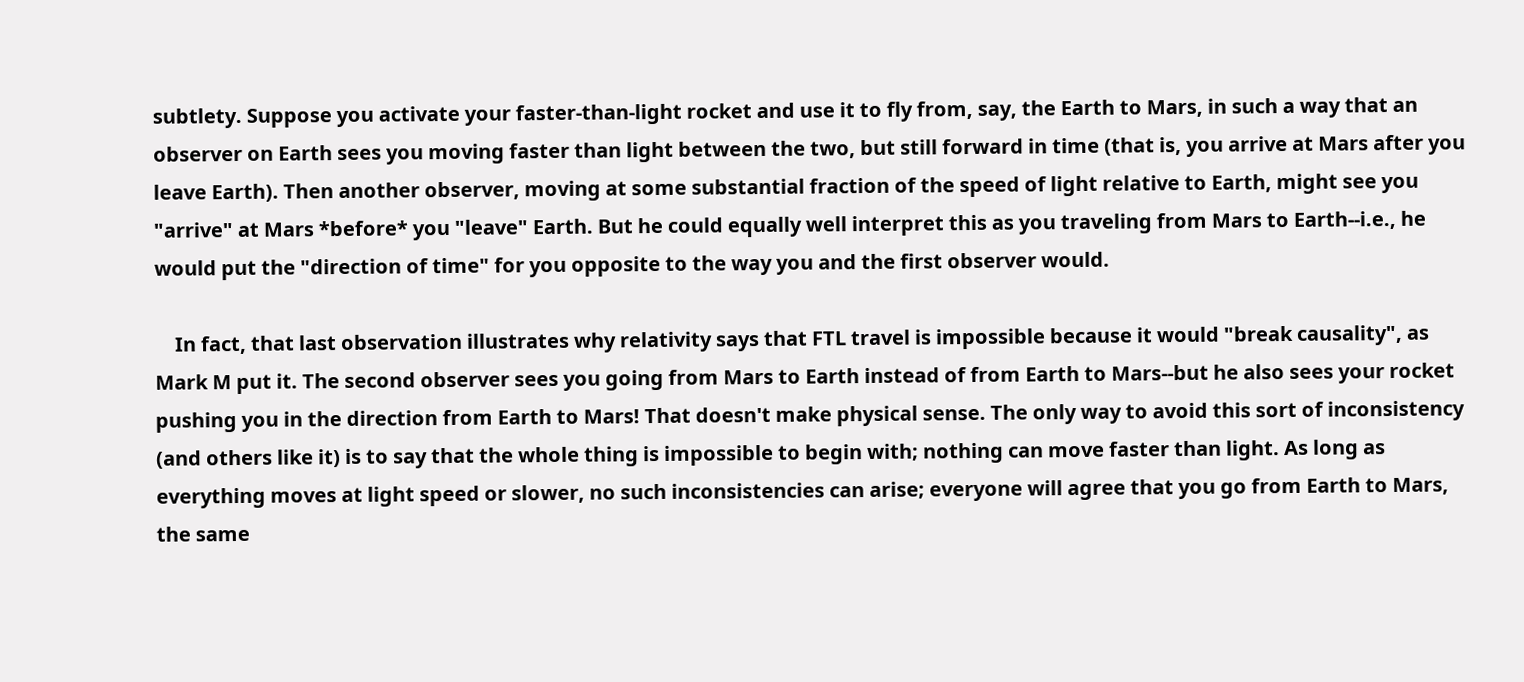subtlety. Suppose you activate your faster-than-light rocket and use it to fly from, say, the Earth to Mars, in such a way that an observer on Earth sees you moving faster than light between the two, but still forward in time (that is, you arrive at Mars after you leave Earth). Then another observer, moving at some substantial fraction of the speed of light relative to Earth, might see you "arrive" at Mars *before* you "leave" Earth. But he could equally well interpret this as you traveling from Mars to Earth--i.e., he would put the "direction of time" for you opposite to the way you and the first observer would.

    In fact, that last observation illustrates why relativity says that FTL travel is impossible because it would "break causality", as Mark M put it. The second observer sees you going from Mars to Earth instead of from Earth to Mars--but he also sees your rocket pushing you in the direction from Earth to Mars! That doesn't make physical sense. The only way to avoid this sort of inconsistency (and others like it) is to say that the whole thing is impossible to begin with; nothing can move faster than light. As long as everything moves at light speed or slower, no such inconsistencies can arise; everyone will agree that you go from Earth to Mars, the same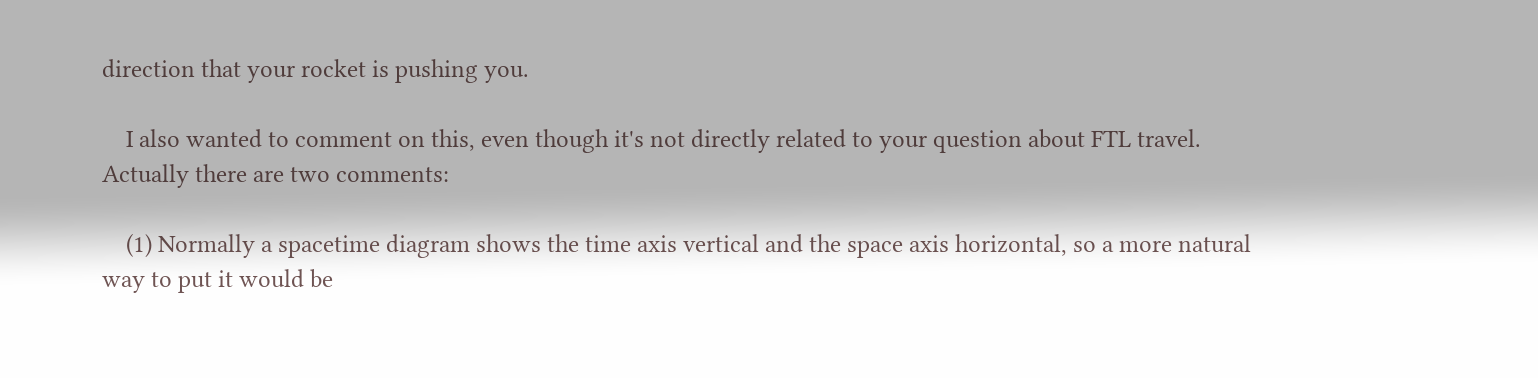direction that your rocket is pushing you.

    I also wanted to comment on this, even though it's not directly related to your question about FTL travel. Actually there are two comments:

    (1) Normally a spacetime diagram shows the time axis vertical and the space axis horizontal, so a more natural way to put it would be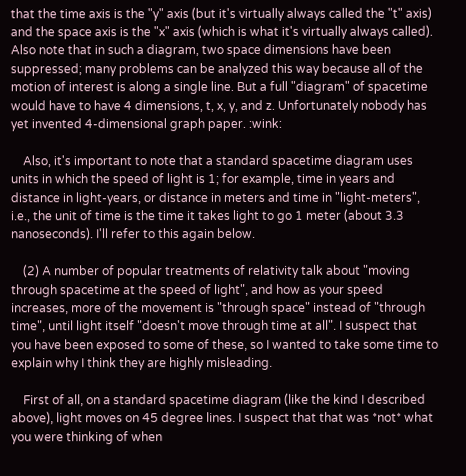that the time axis is the "y" axis (but it's virtually always called the "t" axis) and the space axis is the "x" axis (which is what it's virtually always called). Also note that in such a diagram, two space dimensions have been suppressed; many problems can be analyzed this way because all of the motion of interest is along a single line. But a full "diagram" of spacetime would have to have 4 dimensions, t, x, y, and z. Unfortunately nobody has yet invented 4-dimensional graph paper. :wink:

    Also, it's important to note that a standard spacetime diagram uses units in which the speed of light is 1; for example, time in years and distance in light-years, or distance in meters and time in "light-meters", i.e., the unit of time is the time it takes light to go 1 meter (about 3.3 nanoseconds). I'll refer to this again below.

    (2) A number of popular treatments of relativity talk about "moving through spacetime at the speed of light", and how as your speed increases, more of the movement is "through space" instead of "through time", until light itself "doesn't move through time at all". I suspect that you have been exposed to some of these, so I wanted to take some time to explain why I think they are highly misleading.

    First of all, on a standard spacetime diagram (like the kind I described above), light moves on 45 degree lines. I suspect that that was *not* what you were thinking of when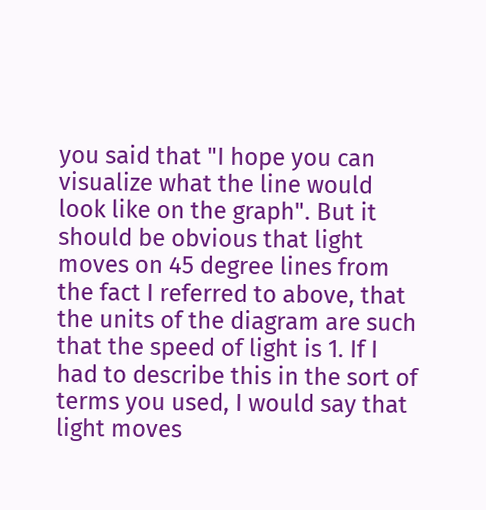you said that "I hope you can visualize what the line would look like on the graph". But it should be obvious that light moves on 45 degree lines from the fact I referred to above, that the units of the diagram are such that the speed of light is 1. If I had to describe this in the sort of terms you used, I would say that light moves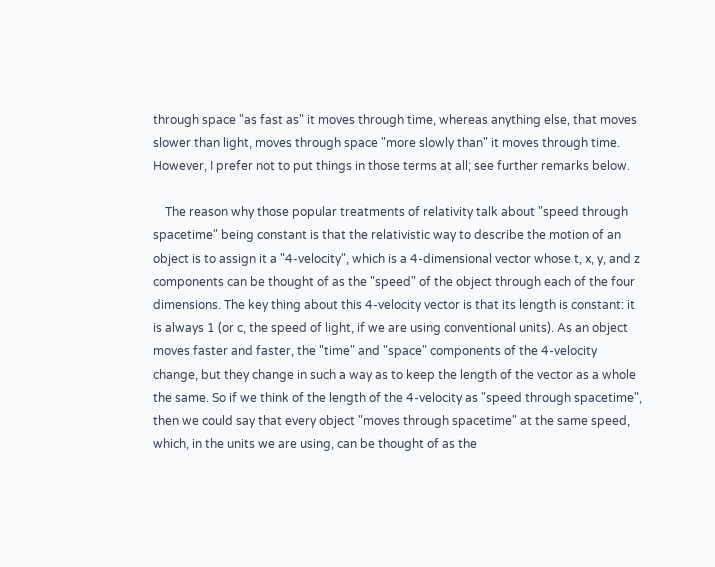through space "as fast as" it moves through time, whereas anything else, that moves slower than light, moves through space "more slowly than" it moves through time. However, I prefer not to put things in those terms at all; see further remarks below.

    The reason why those popular treatments of relativity talk about "speed through spacetime" being constant is that the relativistic way to describe the motion of an object is to assign it a "4-velocity", which is a 4-dimensional vector whose t, x, y, and z components can be thought of as the "speed" of the object through each of the four dimensions. The key thing about this 4-velocity vector is that its length is constant: it is always 1 (or c, the speed of light, if we are using conventional units). As an object moves faster and faster, the "time" and "space" components of the 4-velocity change, but they change in such a way as to keep the length of the vector as a whole the same. So if we think of the length of the 4-velocity as "speed through spacetime", then we could say that every object "moves through spacetime" at the same speed, which, in the units we are using, can be thought of as the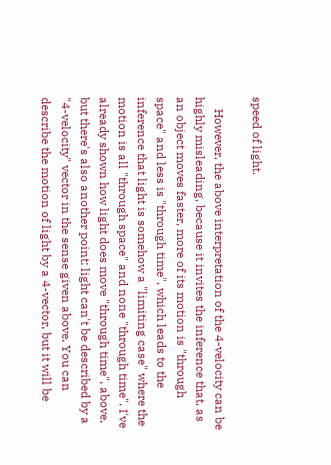speed of light.

    However, the above interpretation of the 4-velocity can be highly misleading, because it invites the inference that, as an object moves faster, more of its motion is "through space" and less is "through time", which leads to the inference that light is somehow a "limiting case" where the motion is all "through space" and none "through time". I've already shown how light does move "through time", above, but there's also another point: light can't be described by a "4-velocity" vector in the sense given above. You can describe the motion of light by a 4-vector, but it will be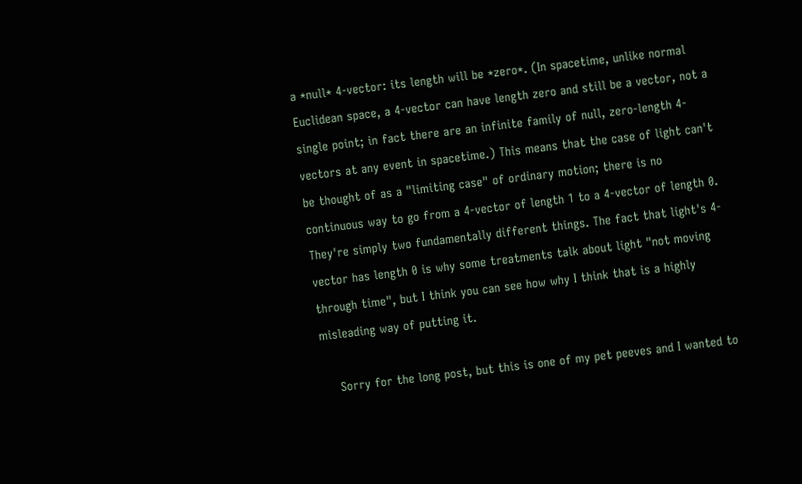a *null* 4-vector: its length will be *zero*. (In spacetime, unlike normal Euclidean space, a 4-vector can have length zero and still be a vector, not a single point; in fact there are an infinite family of null, zero-length 4-vectors at any event in spacetime.) This means that the case of light can't be thought of as a "limiting case" of ordinary motion; there is no continuous way to go from a 4-vector of length 1 to a 4-vector of length 0. They're simply two fundamentally different things. The fact that light's 4-vector has length 0 is why some treatments talk about light "not moving through time", but I think you can see how why I think that is a highly misleading way of putting it.

    Sorry for the long post, but this is one of my pet peeves and I wanted to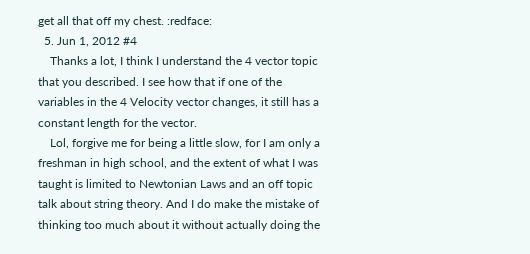get all that off my chest. :redface:
  5. Jun 1, 2012 #4
    Thanks a lot, I think I understand the 4 vector topic that you described. I see how that if one of the variables in the 4 Velocity vector changes, it still has a constant length for the vector.
    Lol, forgive me for being a little slow, for I am only a freshman in high school, and the extent of what I was taught is limited to Newtonian Laws and an off topic talk about string theory. And I do make the mistake of thinking too much about it without actually doing the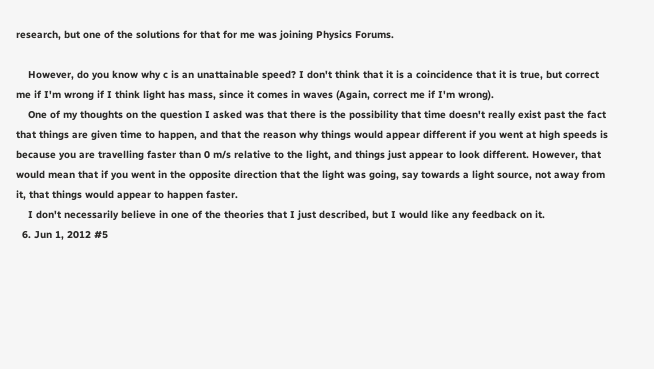research, but one of the solutions for that for me was joining Physics Forums.

    However, do you know why c is an unattainable speed? I don't think that it is a coincidence that it is true, but correct me if I'm wrong if I think light has mass, since it comes in waves (Again, correct me if I'm wrong).
    One of my thoughts on the question I asked was that there is the possibility that time doesn't really exist past the fact that things are given time to happen, and that the reason why things would appear different if you went at high speeds is because you are travelling faster than 0 m/s relative to the light, and things just appear to look different. However, that would mean that if you went in the opposite direction that the light was going, say towards a light source, not away from it, that things would appear to happen faster.
    I don't necessarily believe in one of the theories that I just described, but I would like any feedback on it.
  6. Jun 1, 2012 #5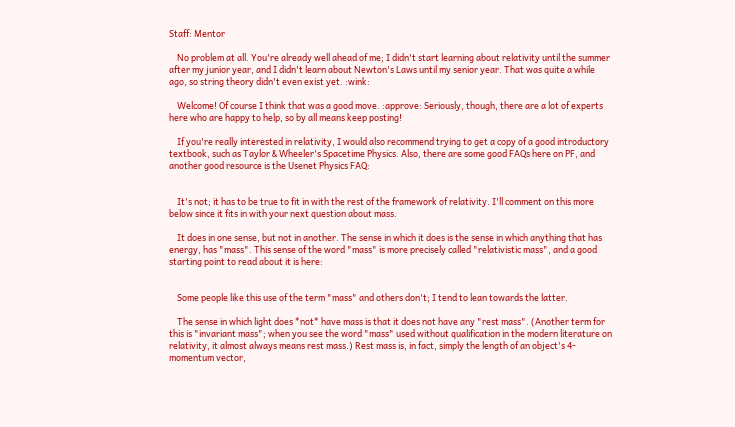Staff: Mentor

    No problem at all. You're already well ahead of me; I didn't start learning about relativity until the summer after my junior year, and I didn't learn about Newton's Laws until my senior year. That was quite a while ago, so string theory didn't even exist yet. :wink:

    Welcome! Of course I think that was a good move. :approve: Seriously, though, there are a lot of experts here who are happy to help, so by all means keep posting!

    If you're really interested in relativity, I would also recommend trying to get a copy of a good introductory textbook, such as Taylor & Wheeler's Spacetime Physics. Also, there are some good FAQs here on PF, and another good resource is the Usenet Physics FAQ:


    It's not; it has to be true to fit in with the rest of the framework of relativity. I'll comment on this more below since it fits in with your next question about mass.

    It does in one sense, but not in another. The sense in which it does is the sense in which anything that has energy, has "mass". This sense of the word "mass" is more precisely called "relativistic mass", and a good starting point to read about it is here:


    Some people like this use of the term "mass" and others don't; I tend to lean towards the latter.

    The sense in which light does *not* have mass is that it does not have any "rest mass". (Another term for this is "invariant mass"; when you see the word "mass" used without qualification in the modern literature on relativity, it almost always means rest mass.) Rest mass is, in fact, simply the length of an object's 4-momentum vector,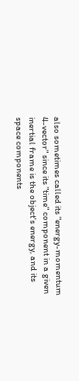also sometimes called its "energy-momentum 4-vector" since its "time" component in a given inertial frame is the object's energy, and its space components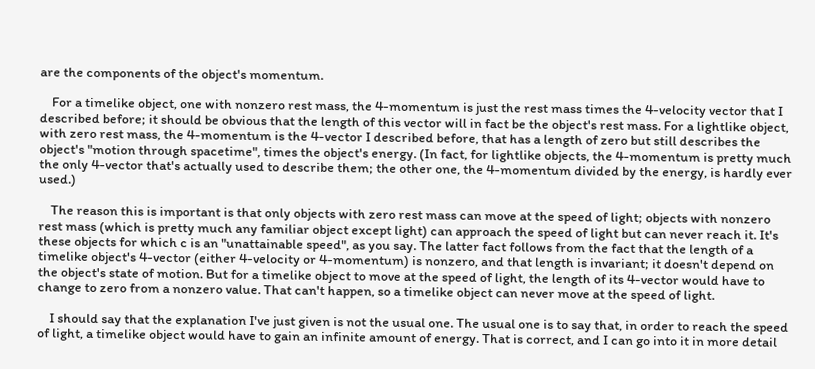are the components of the object's momentum.

    For a timelike object, one with nonzero rest mass, the 4-momentum is just the rest mass times the 4-velocity vector that I described before; it should be obvious that the length of this vector will in fact be the object's rest mass. For a lightlike object, with zero rest mass, the 4-momentum is the 4-vector I described before, that has a length of zero but still describes the object's "motion through spacetime", times the object's energy. (In fact, for lightlike objects, the 4-momentum is pretty much the only 4-vector that's actually used to describe them; the other one, the 4-momentum divided by the energy, is hardly ever used.)

    The reason this is important is that only objects with zero rest mass can move at the speed of light; objects with nonzero rest mass (which is pretty much any familiar object except light) can approach the speed of light but can never reach it. It's these objects for which c is an "unattainable speed", as you say. The latter fact follows from the fact that the length of a timelike object's 4-vector (either 4-velocity or 4-momentum) is nonzero, and that length is invariant; it doesn't depend on the object's state of motion. But for a timelike object to move at the speed of light, the length of its 4-vector would have to change to zero from a nonzero value. That can't happen, so a timelike object can never move at the speed of light.

    I should say that the explanation I've just given is not the usual one. The usual one is to say that, in order to reach the speed of light, a timelike object would have to gain an infinite amount of energy. That is correct, and I can go into it in more detail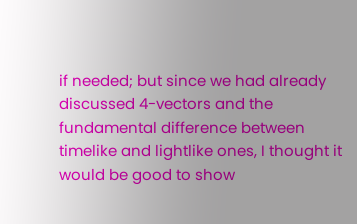if needed; but since we had already discussed 4-vectors and the fundamental difference between timelike and lightlike ones, I thought it would be good to show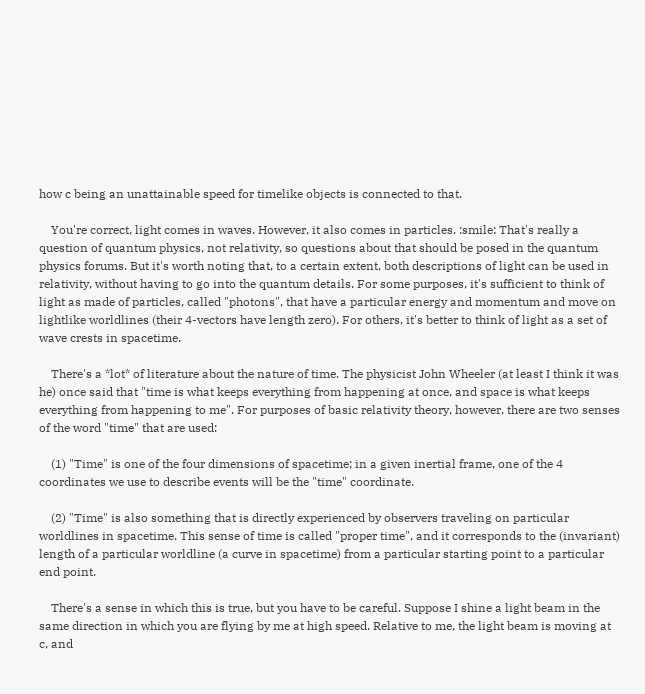how c being an unattainable speed for timelike objects is connected to that.

    You're correct, light comes in waves. However, it also comes in particles. :smile: That's really a question of quantum physics, not relativity, so questions about that should be posed in the quantum physics forums. But it's worth noting that, to a certain extent, both descriptions of light can be used in relativity, without having to go into the quantum details. For some purposes, it's sufficient to think of light as made of particles, called "photons", that have a particular energy and momentum and move on lightlike worldlines (their 4-vectors have length zero). For others, it's better to think of light as a set of wave crests in spacetime.

    There's a *lot* of literature about the nature of time. The physicist John Wheeler (at least I think it was he) once said that "time is what keeps everything from happening at once, and space is what keeps everything from happening to me". For purposes of basic relativity theory, however, there are two senses of the word "time" that are used:

    (1) "Time" is one of the four dimensions of spacetime; in a given inertial frame, one of the 4 coordinates we use to describe events will be the "time" coordinate.

    (2) "Time" is also something that is directly experienced by observers traveling on particular worldlines in spacetime. This sense of time is called "proper time", and it corresponds to the (invariant) length of a particular worldline (a curve in spacetime) from a particular starting point to a particular end point.

    There's a sense in which this is true, but you have to be careful. Suppose I shine a light beam in the same direction in which you are flying by me at high speed. Relative to me, the light beam is moving at c, and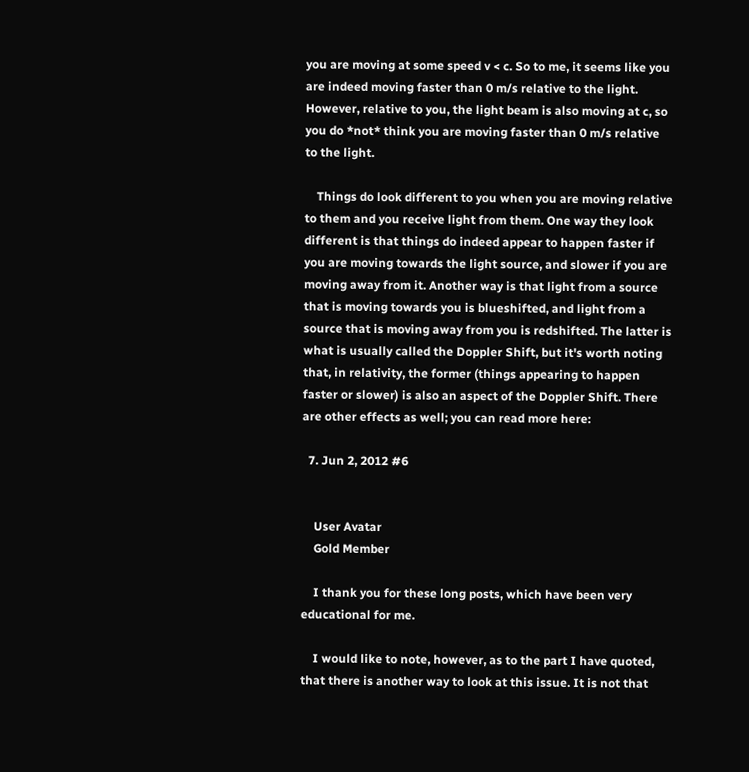you are moving at some speed v < c. So to me, it seems like you are indeed moving faster than 0 m/s relative to the light. However, relative to you, the light beam is also moving at c, so you do *not* think you are moving faster than 0 m/s relative to the light.

    Things do look different to you when you are moving relative to them and you receive light from them. One way they look different is that things do indeed appear to happen faster if you are moving towards the light source, and slower if you are moving away from it. Another way is that light from a source that is moving towards you is blueshifted, and light from a source that is moving away from you is redshifted. The latter is what is usually called the Doppler Shift, but it's worth noting that, in relativity, the former (things appearing to happen faster or slower) is also an aspect of the Doppler Shift. There are other effects as well; you can read more here:

  7. Jun 2, 2012 #6


    User Avatar
    Gold Member

    I thank you for these long posts, which have been very educational for me.

    I would like to note, however, as to the part I have quoted, that there is another way to look at this issue. It is not that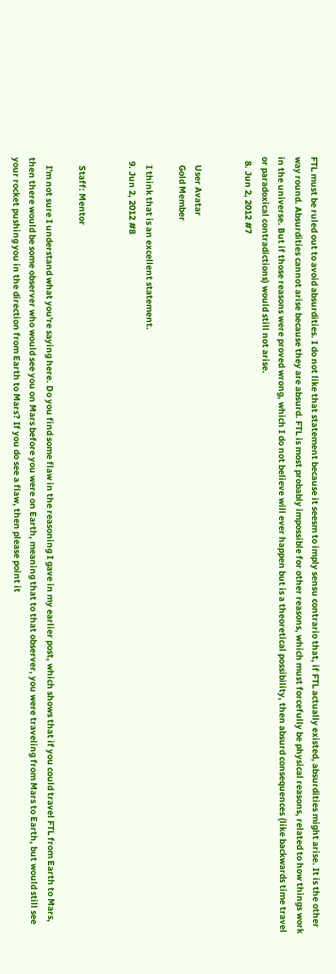FTL must be ruled out to avoid absurdities. I do not like that statement because it seesm to imply sensu contrario that, if FTL actually existed, absurdities might arise. It is the other way round. Absurdities cannot arise because they are absurd. FTL is most probably impossible for other reasons, which must forcefully be physical reasons, related to how things work in the universe. But if those reasons were proved wrong, which I do not believe will ever happen but is a theoretical possibility, then absurd consequences (like backwards time travel or paradoxical contradictions) would still not arise.
  8. Jun 2, 2012 #7


    User Avatar
    Gold Member

    I think that is an excellent statement.
  9. Jun 2, 2012 #8


    Staff: Mentor

    I'm not sure I understand what you're saying here. Do you find some flaw in the reasoning I gave in my earlier post, which shows that if you could travel FTL from Earth to Mars, then there would be some observer who would see you on Mars before you were on Earth, meaning that to that observer, you were traveling from Mars to Earth, but would still see your rocket pushing you in the direction from Earth to Mars? If you do see a flaw, then please point it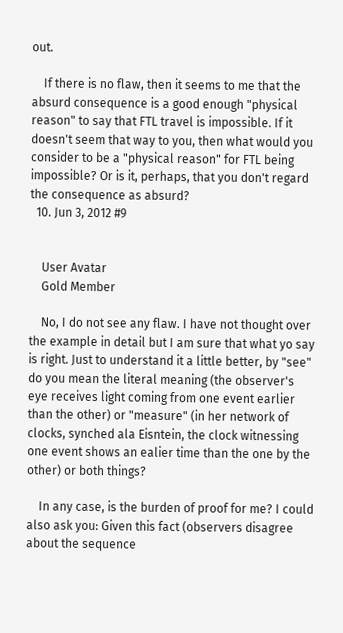out.

    If there is no flaw, then it seems to me that the absurd consequence is a good enough "physical reason" to say that FTL travel is impossible. If it doesn't seem that way to you, then what would you consider to be a "physical reason" for FTL being impossible? Or is it, perhaps, that you don't regard the consequence as absurd?
  10. Jun 3, 2012 #9


    User Avatar
    Gold Member

    No, I do not see any flaw. I have not thought over the example in detail but I am sure that what yo say is right. Just to understand it a little better, by "see" do you mean the literal meaning (the observer's eye receives light coming from one event earlier than the other) or "measure" (in her network of clocks, synched ala Eisntein, the clock witnessing one event shows an ealier time than the one by the other) or both things?

    In any case, is the burden of proof for me? I could also ask you: Given this fact (observers disagree about the sequence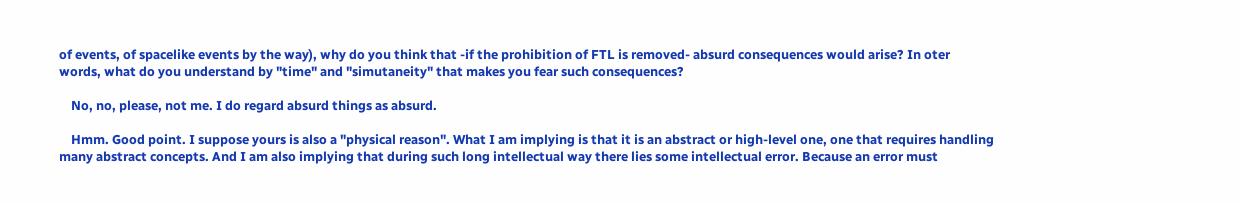of events, of spacelike events by the way), why do you think that -if the prohibition of FTL is removed- absurd consequences would arise? In oter words, what do you understand by "time" and "simutaneity" that makes you fear such consequences?

    No, no, please, not me. I do regard absurd things as absurd.

    Hmm. Good point. I suppose yours is also a "physical reason". What I am implying is that it is an abstract or high-level one, one that requires handling many abstract concepts. And I am also implying that during such long intellectual way there lies some intellectual error. Because an error must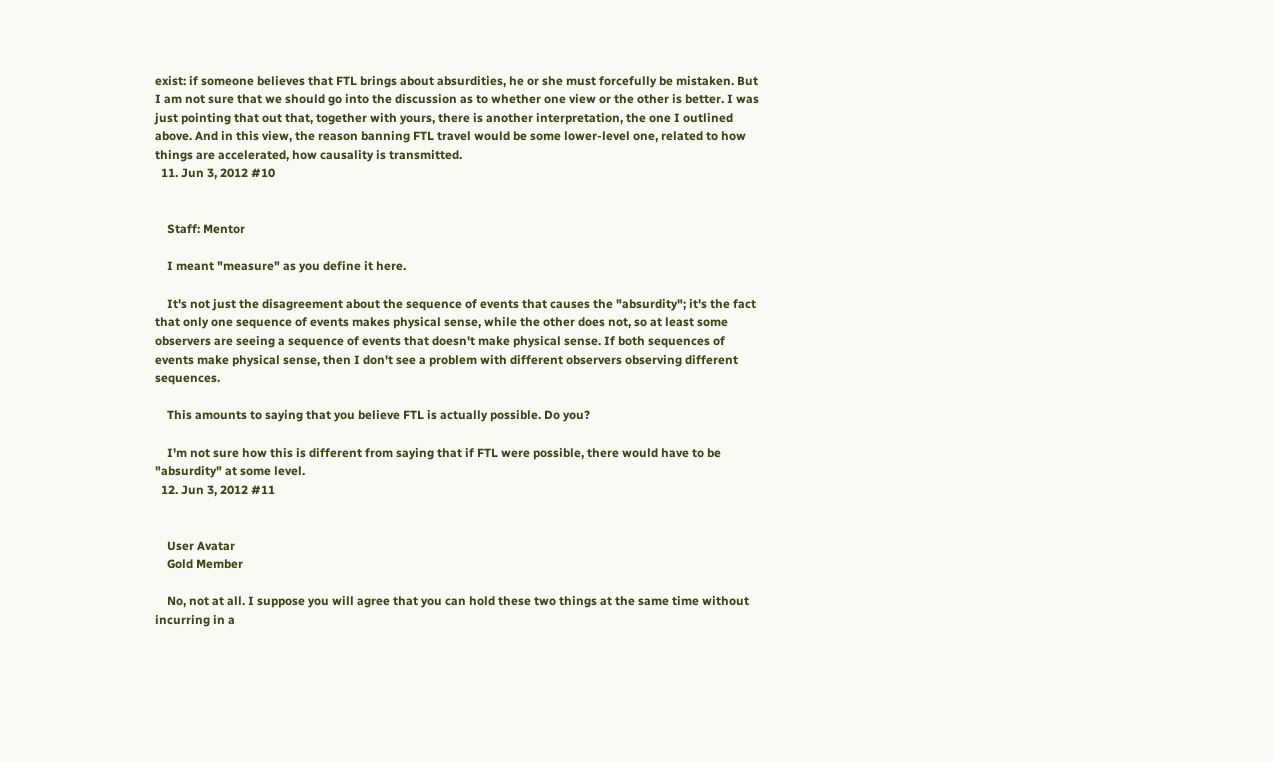exist: if someone believes that FTL brings about absurdities, he or she must forcefully be mistaken. But I am not sure that we should go into the discussion as to whether one view or the other is better. I was just pointing that out that, together with yours, there is another interpretation, the one I outlined above. And in this view, the reason banning FTL travel would be some lower-level one, related to how things are accelerated, how causality is transmitted.
  11. Jun 3, 2012 #10


    Staff: Mentor

    I meant "measure" as you define it here.

    It's not just the disagreement about the sequence of events that causes the "absurdity"; it's the fact that only one sequence of events makes physical sense, while the other does not, so at least some observers are seeing a sequence of events that doesn't make physical sense. If both sequences of events make physical sense, then I don't see a problem with different observers observing different sequences.

    This amounts to saying that you believe FTL is actually possible. Do you?

    I'm not sure how this is different from saying that if FTL were possible, there would have to be "absurdity" at some level.
  12. Jun 3, 2012 #11


    User Avatar
    Gold Member

    No, not at all. I suppose you will agree that you can hold these two things at the same time without incurring in a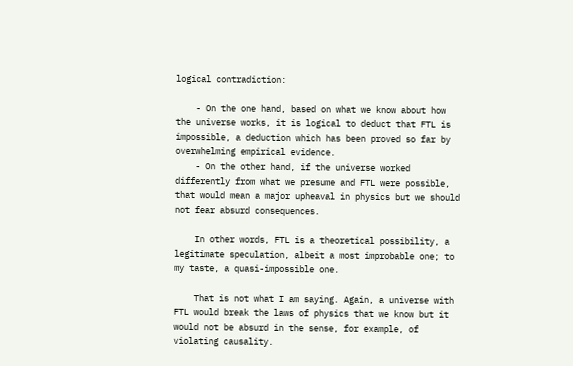logical contradiction:

    - On the one hand, based on what we know about how the universe works, it is logical to deduct that FTL is impossible, a deduction which has been proved so far by overwhelming empirical evidence.
    - On the other hand, if the universe worked differently from what we presume and FTL were possible, that would mean a major upheaval in physics but we should not fear absurd consequences.

    In other words, FTL is a theoretical possibility, a legitimate speculation, albeit a most improbable one; to my taste, a quasi-impossible one.

    That is not what I am saying. Again, a universe with FTL would break the laws of physics that we know but it would not be absurd in the sense, for example, of violating causality.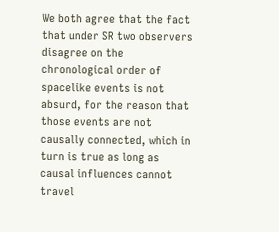We both agree that the fact that under SR two observers disagree on the chronological order of spacelike events is not absurd, for the reason that those events are not causally connected, which in turn is true as long as causal influences cannot travel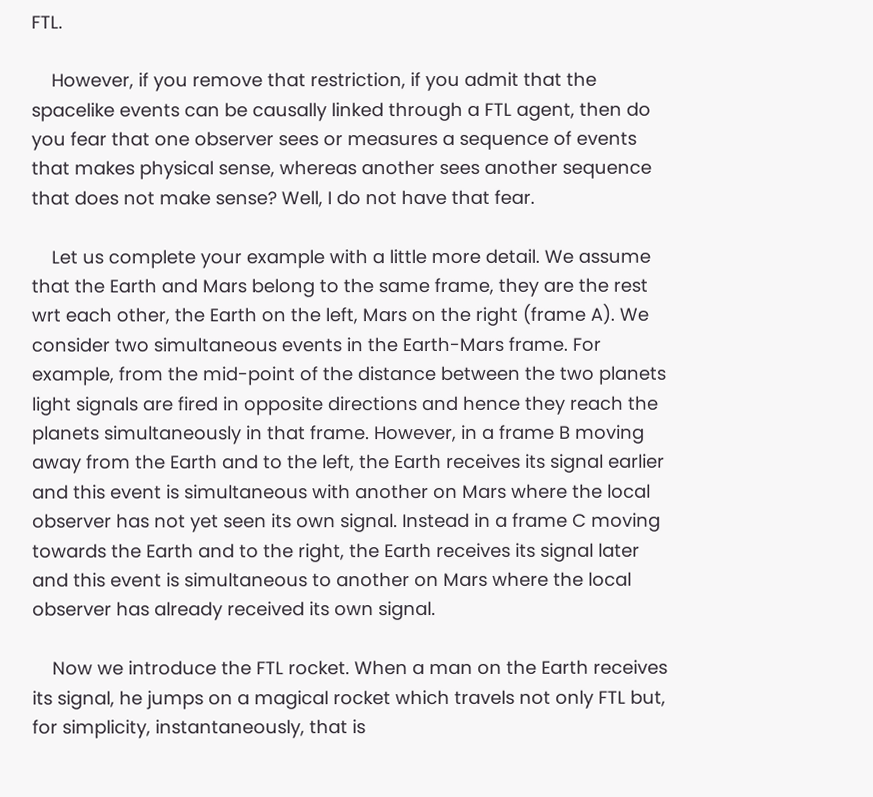FTL.

    However, if you remove that restriction, if you admit that the spacelike events can be causally linked through a FTL agent, then do you fear that one observer sees or measures a sequence of events that makes physical sense, whereas another sees another sequence that does not make sense? Well, I do not have that fear.

    Let us complete your example with a little more detail. We assume that the Earth and Mars belong to the same frame, they are the rest wrt each other, the Earth on the left, Mars on the right (frame A). We consider two simultaneous events in the Earth-Mars frame. For example, from the mid-point of the distance between the two planets light signals are fired in opposite directions and hence they reach the planets simultaneously in that frame. However, in a frame B moving away from the Earth and to the left, the Earth receives its signal earlier and this event is simultaneous with another on Mars where the local observer has not yet seen its own signal. Instead in a frame C moving towards the Earth and to the right, the Earth receives its signal later and this event is simultaneous to another on Mars where the local observer has already received its own signal.

    Now we introduce the FTL rocket. When a man on the Earth receives its signal, he jumps on a magical rocket which travels not only FTL but, for simplicity, instantaneously, that is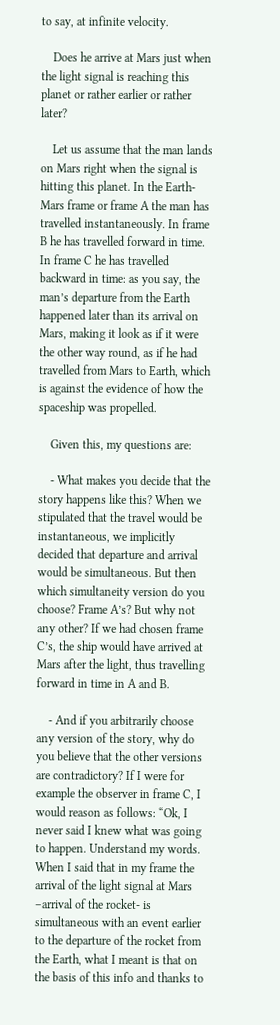to say, at infinite velocity.

    Does he arrive at Mars just when the light signal is reaching this planet or rather earlier or rather later?

    Let us assume that the man lands on Mars right when the signal is hitting this planet. In the Earth-Mars frame or frame A the man has travelled instantaneously. In frame B he has travelled forward in time. In frame C he has travelled backward in time: as you say, the man’s departure from the Earth happened later than its arrival on Mars, making it look as if it were the other way round, as if he had travelled from Mars to Earth, which is against the evidence of how the spaceship was propelled.

    Given this, my questions are:

    - What makes you decide that the story happens like this? When we stipulated that the travel would be instantaneous, we implicitly decided that departure and arrival would be simultaneous. But then which simultaneity version do you choose? Frame A’s? But why not any other? If we had chosen frame C’s, the ship would have arrived at Mars after the light, thus travelling forward in time in A and B.

    - And if you arbitrarily choose any version of the story, why do you believe that the other versions are contradictory? If I were for example the observer in frame C, I would reason as follows: “Ok, I never said I knew what was going to happen. Understand my words. When I said that in my frame the arrival of the light signal at Mars –arrival of the rocket- is simultaneous with an event earlier to the departure of the rocket from the Earth, what I meant is that on the basis of this info and thanks to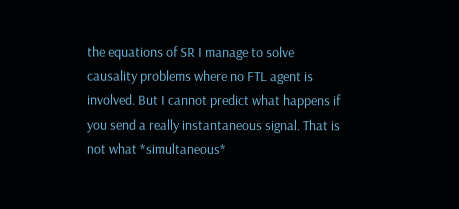the equations of SR I manage to solve causality problems where no FTL agent is involved. But I cannot predict what happens if you send a really instantaneous signal. That is not what *simultaneous*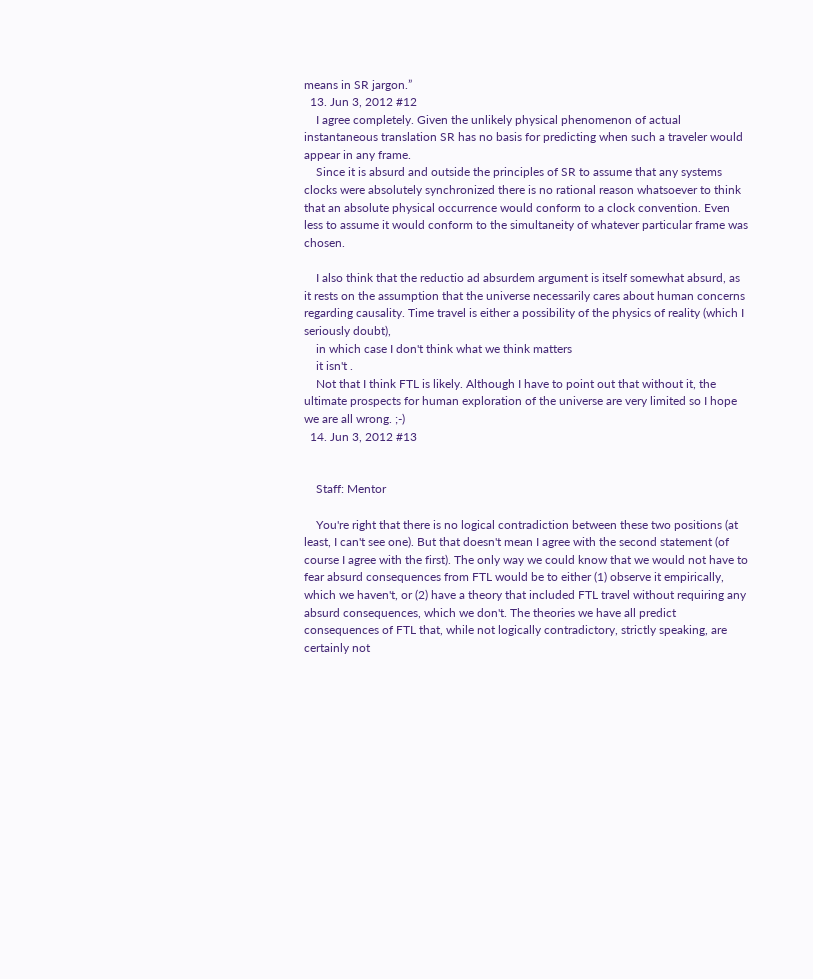means in SR jargon.”
  13. Jun 3, 2012 #12
    I agree completely. Given the unlikely physical phenomenon of actual instantaneous translation SR has no basis for predicting when such a traveler would appear in any frame.
    Since it is absurd and outside the principles of SR to assume that any systems clocks were absolutely synchronized there is no rational reason whatsoever to think that an absolute physical occurrence would conform to a clock convention. Even less to assume it would conform to the simultaneity of whatever particular frame was chosen.

    I also think that the reductio ad absurdem argument is itself somewhat absurd, as it rests on the assumption that the universe necessarily cares about human concerns regarding causality. Time travel is either a possibility of the physics of reality (which I seriously doubt),
    in which case I don't think what we think matters
    it isn't .
    Not that I think FTL is likely. Although I have to point out that without it, the ultimate prospects for human exploration of the universe are very limited so I hope we are all wrong. ;-)
  14. Jun 3, 2012 #13


    Staff: Mentor

    You're right that there is no logical contradiction between these two positions (at least, I can't see one). But that doesn't mean I agree with the second statement (of course I agree with the first). The only way we could know that we would not have to fear absurd consequences from FTL would be to either (1) observe it empirically, which we haven't, or (2) have a theory that included FTL travel without requiring any absurd consequences, which we don't. The theories we have all predict consequences of FTL that, while not logically contradictory, strictly speaking, are certainly not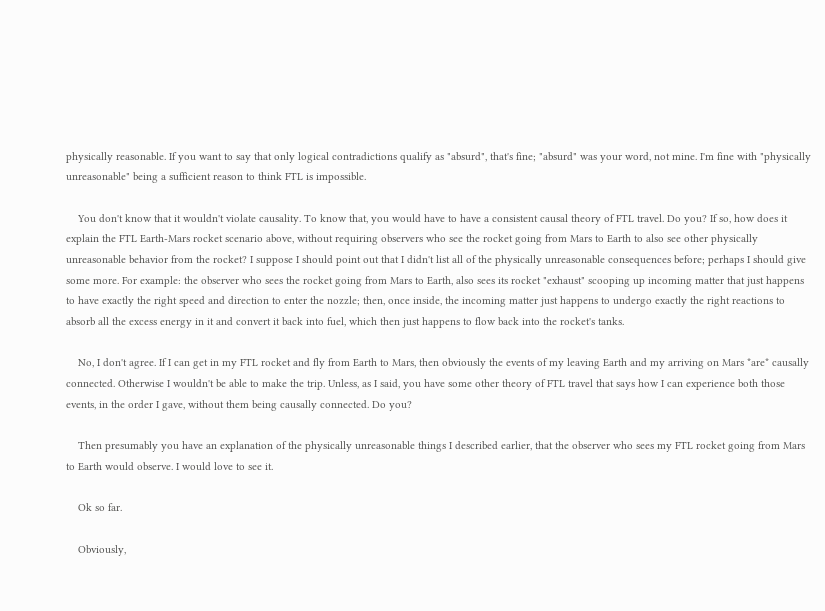physically reasonable. If you want to say that only logical contradictions qualify as "absurd", that's fine; "absurd" was your word, not mine. I'm fine with "physically unreasonable" being a sufficient reason to think FTL is impossible.

    You don't know that it wouldn't violate causality. To know that, you would have to have a consistent causal theory of FTL travel. Do you? If so, how does it explain the FTL Earth-Mars rocket scenario above, without requiring observers who see the rocket going from Mars to Earth to also see other physically unreasonable behavior from the rocket? I suppose I should point out that I didn't list all of the physically unreasonable consequences before; perhaps I should give some more. For example: the observer who sees the rocket going from Mars to Earth, also sees its rocket "exhaust" scooping up incoming matter that just happens to have exactly the right speed and direction to enter the nozzle; then, once inside, the incoming matter just happens to undergo exactly the right reactions to absorb all the excess energy in it and convert it back into fuel, which then just happens to flow back into the rocket's tanks.

    No, I don't agree. If I can get in my FTL rocket and fly from Earth to Mars, then obviously the events of my leaving Earth and my arriving on Mars *are* causally connected. Otherwise I wouldn't be able to make the trip. Unless, as I said, you have some other theory of FTL travel that says how I can experience both those events, in the order I gave, without them being causally connected. Do you?

    Then presumably you have an explanation of the physically unreasonable things I described earlier, that the observer who sees my FTL rocket going from Mars to Earth would observe. I would love to see it.

    Ok so far.

    Obviously,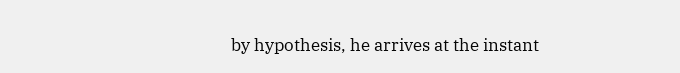by hypothesis, he arrives at the instant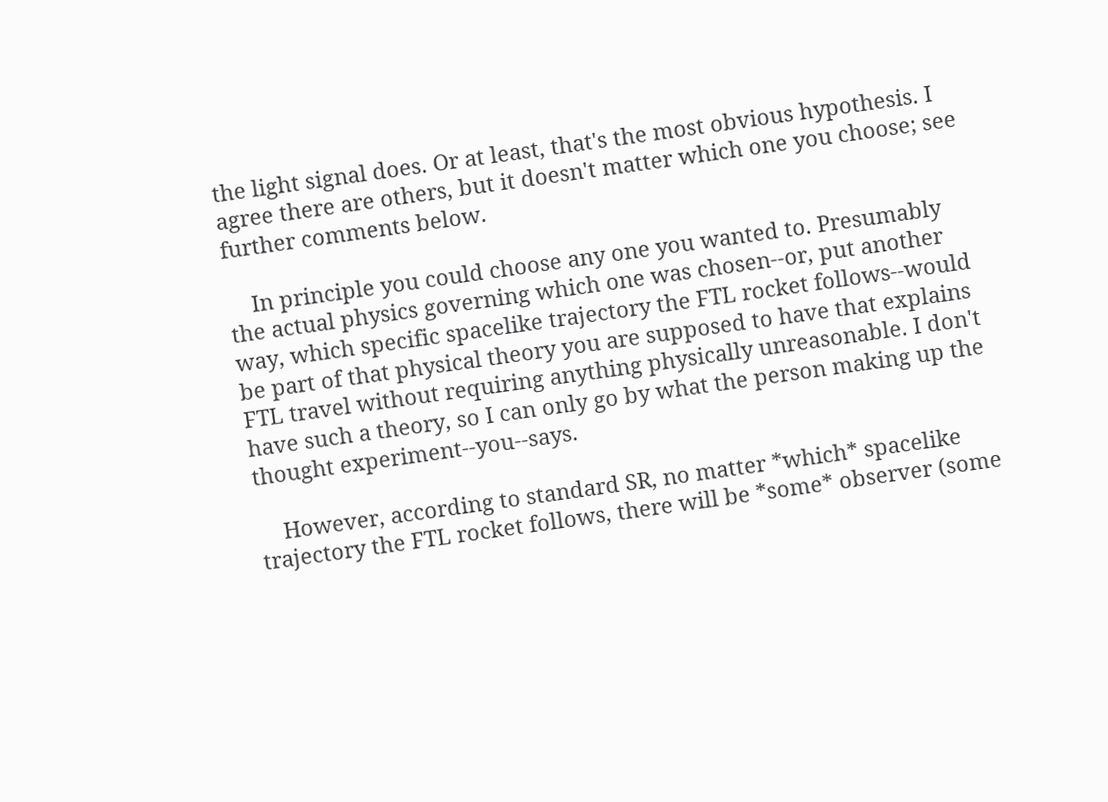the light signal does. Or at least, that's the most obvious hypothesis. I agree there are others, but it doesn't matter which one you choose; see further comments below.

    In principle you could choose any one you wanted to. Presumably the actual physics governing which one was chosen--or, put another way, which specific spacelike trajectory the FTL rocket follows--would be part of that physical theory you are supposed to have that explains FTL travel without requiring anything physically unreasonable. I don't have such a theory, so I can only go by what the person making up the thought experiment--you--says.

    However, according to standard SR, no matter *which* spacelike trajectory the FTL rocket follows, there will be *some* observer (some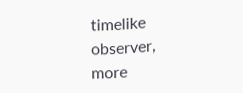timelike observer, more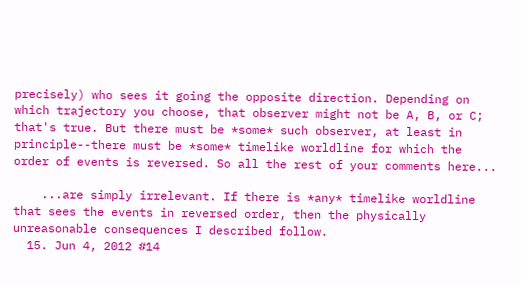precisely) who sees it going the opposite direction. Depending on which trajectory you choose, that observer might not be A, B, or C; that's true. But there must be *some* such observer, at least in principle--there must be *some* timelike worldline for which the order of events is reversed. So all the rest of your comments here...

    ...are simply irrelevant. If there is *any* timelike worldline that sees the events in reversed order, then the physically unreasonable consequences I described follow.
  15. Jun 4, 2012 #14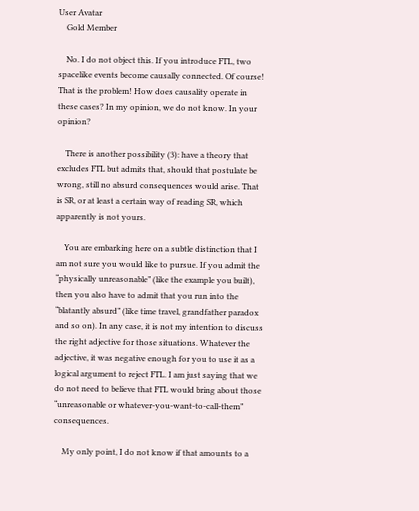User Avatar
    Gold Member

    No. I do not object this. If you introduce FTL, two spacelike events become causally connected. Of course! That is the problem! How does causality operate in these cases? In my opinion, we do not know. In your opinion?

    There is another possibility (3): have a theory that excludes FTL but admits that, should that postulate be wrong, still no absurd consequences would arise. That is SR, or at least a certain way of reading SR, which apparently is not yours.

    You are embarking here on a subtle distinction that I am not sure you would like to pursue. If you admit the “physically unreasonable” (like the example you built), then you also have to admit that you run into the “blatantly absurd” (like time travel, grandfather paradox and so on). In any case, it is not my intention to discuss the right adjective for those situations. Whatever the adjective, it was negative enough for you to use it as a logical argument to reject FTL. I am just saying that we do not need to believe that FTL would bring about those “unreasonable or whatever-you-want-to-call-them” consequences.

    My only point, I do not know if that amounts to a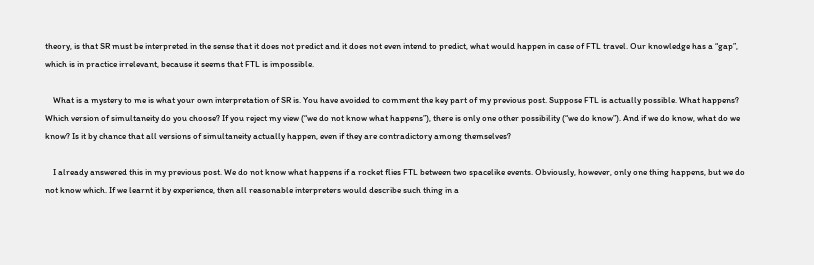theory, is that SR must be interpreted in the sense that it does not predict and it does not even intend to predict, what would happen in case of FTL travel. Our knowledge has a “gap”, which is in practice irrelevant, because it seems that FTL is impossible.

    What is a mystery to me is what your own interpretation of SR is. You have avoided to comment the key part of my previous post. Suppose FTL is actually possible. What happens? Which version of simultaneity do you choose? If you reject my view (“we do not know what happens”), there is only one other possibility (“we do know”). And if we do know, what do we know? Is it by chance that all versions of simultaneity actually happen, even if they are contradictory among themselves?

    I already answered this in my previous post. We do not know what happens if a rocket flies FTL between two spacelike events. Obviously, however, only one thing happens, but we do not know which. If we learnt it by experience, then all reasonable interpreters would describe such thing in a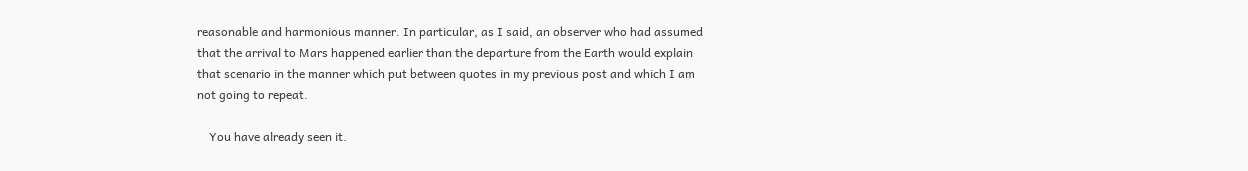reasonable and harmonious manner. In particular, as I said, an observer who had assumed that the arrival to Mars happened earlier than the departure from the Earth would explain that scenario in the manner which put between quotes in my previous post and which I am not going to repeat.

    You have already seen it.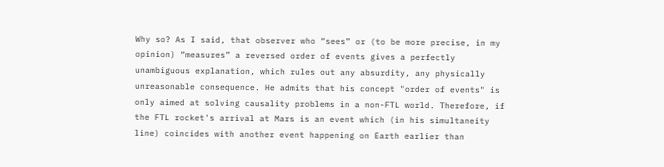Why so? As I said, that observer who “sees” or (to be more precise, in my opinion) “measures” a reversed order of events gives a perfectly unambiguous explanation, which rules out any absurdity, any physically unreasonable consequence. He admits that his concept "order of events" is only aimed at solving causality problems in a non-FTL world. Therefore, if the FTL rocket's arrival at Mars is an event which (in his simultaneity line) coincides with another event happening on Earth earlier than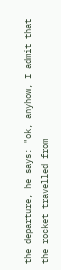the departure, he says: "ok, anyhow, I admit that the rocket travelled from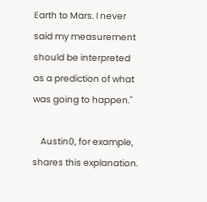Earth to Mars. I never said my measurement should be interpreted as a prediction of what was going to happen."

    Austin0, for example, shares this explanation.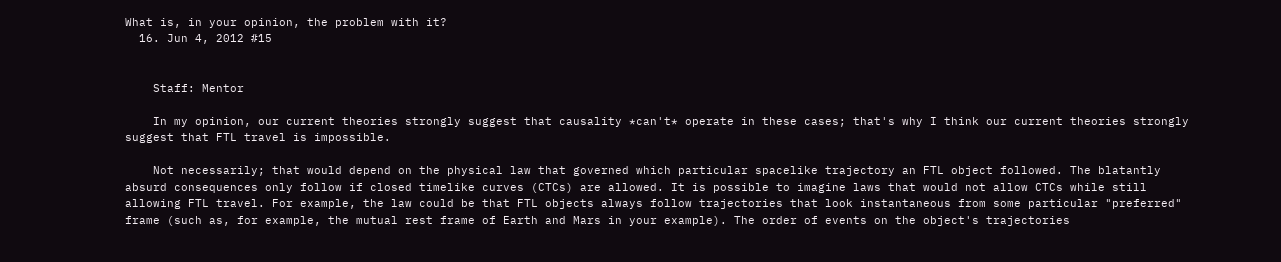What is, in your opinion, the problem with it?
  16. Jun 4, 2012 #15


    Staff: Mentor

    In my opinion, our current theories strongly suggest that causality *can't* operate in these cases; that's why I think our current theories strongly suggest that FTL travel is impossible.

    Not necessarily; that would depend on the physical law that governed which particular spacelike trajectory an FTL object followed. The blatantly absurd consequences only follow if closed timelike curves (CTCs) are allowed. It is possible to imagine laws that would not allow CTCs while still allowing FTL travel. For example, the law could be that FTL objects always follow trajectories that look instantaneous from some particular "preferred" frame (such as, for example, the mutual rest frame of Earth and Mars in your example). The order of events on the object's trajectories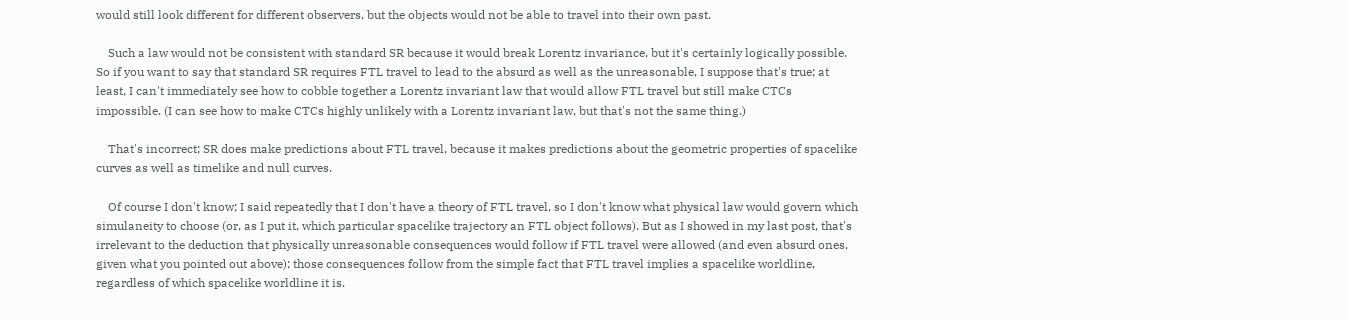would still look different for different observers, but the objects would not be able to travel into their own past.

    Such a law would not be consistent with standard SR because it would break Lorentz invariance, but it's certainly logically possible. So if you want to say that standard SR requires FTL travel to lead to the absurd as well as the unreasonable, I suppose that's true; at least, I can't immediately see how to cobble together a Lorentz invariant law that would allow FTL travel but still make CTCs impossible. (I can see how to make CTCs highly unlikely with a Lorentz invariant law, but that's not the same thing.)

    That's incorrect; SR does make predictions about FTL travel, because it makes predictions about the geometric properties of spacelike curves as well as timelike and null curves.

    Of course I don't know; I said repeatedly that I don't have a theory of FTL travel, so I don't know what physical law would govern which simulaneity to choose (or, as I put it, which particular spacelike trajectory an FTL object follows). But as I showed in my last post, that's irrelevant to the deduction that physically unreasonable consequences would follow if FTL travel were allowed (and even absurd ones, given what you pointed out above); those consequences follow from the simple fact that FTL travel implies a spacelike worldline, regardless of which spacelike worldline it is.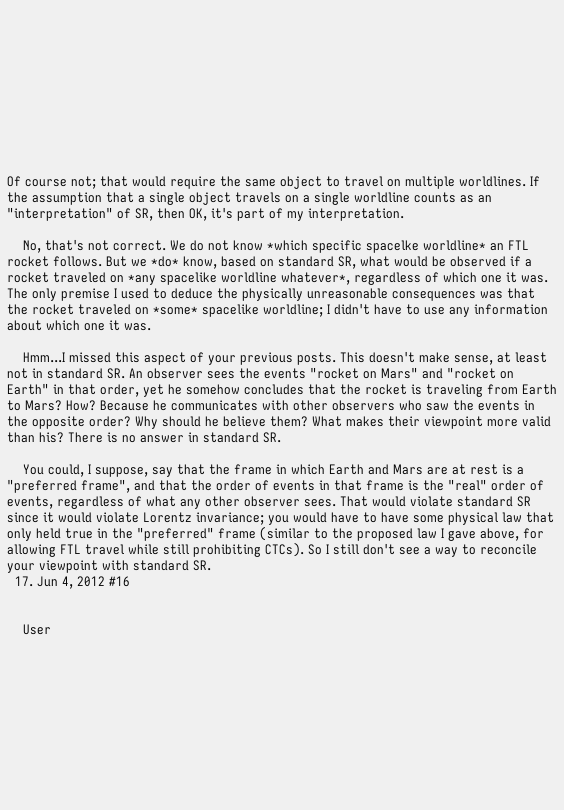Of course not; that would require the same object to travel on multiple worldlines. If the assumption that a single object travels on a single worldline counts as an "interpretation" of SR, then OK, it's part of my interpretation.

    No, that's not correct. We do not know *which specific spacelke worldline* an FTL rocket follows. But we *do* know, based on standard SR, what would be observed if a rocket traveled on *any spacelike worldline whatever*, regardless of which one it was. The only premise I used to deduce the physically unreasonable consequences was that the rocket traveled on *some* spacelike worldline; I didn't have to use any information about which one it was.

    Hmm...I missed this aspect of your previous posts. This doesn't make sense, at least not in standard SR. An observer sees the events "rocket on Mars" and "rocket on Earth" in that order, yet he somehow concludes that the rocket is traveling from Earth to Mars? How? Because he communicates with other observers who saw the events in the opposite order? Why should he believe them? What makes their viewpoint more valid than his? There is no answer in standard SR.

    You could, I suppose, say that the frame in which Earth and Mars are at rest is a "preferred frame", and that the order of events in that frame is the "real" order of events, regardless of what any other observer sees. That would violate standard SR since it would violate Lorentz invariance; you would have to have some physical law that only held true in the "preferred" frame (similar to the proposed law I gave above, for allowing FTL travel while still prohibiting CTCs). So I still don't see a way to reconcile your viewpoint with standard SR.
  17. Jun 4, 2012 #16


    User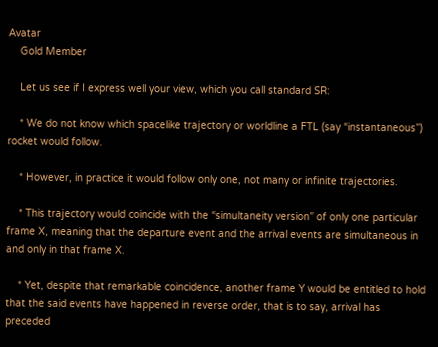Avatar
    Gold Member

    Let us see if I express well your view, which you call standard SR:

    * We do not know which spacelike trajectory or worldline a FTL (say “instantaneous”) rocket would follow.

    * However, in practice it would follow only one, not many or infinite trajectories.

    * This trajectory would coincide with the “simultaneity version” of only one particular frame X, meaning that the departure event and the arrival events are simultaneous in and only in that frame X.

    * Yet, despite that remarkable coincidence, another frame Y would be entitled to hold that the said events have happened in reverse order, that is to say, arrival has preceded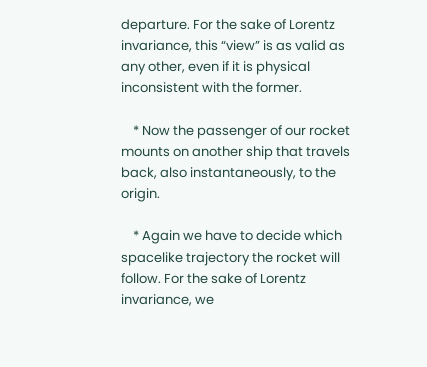departure. For the sake of Lorentz invariance, this “view” is as valid as any other, even if it is physical inconsistent with the former.

    * Now the passenger of our rocket mounts on another ship that travels back, also instantaneously, to the origin.

    * Again we have to decide which spacelike trajectory the rocket will follow. For the sake of Lorentz invariance, we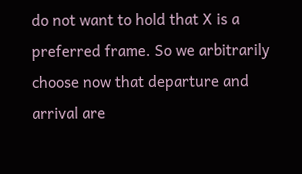do not want to hold that X is a preferred frame. So we arbitrarily choose now that departure and arrival are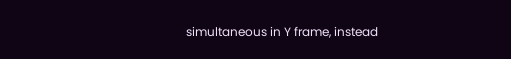simultaneous in Y frame, instead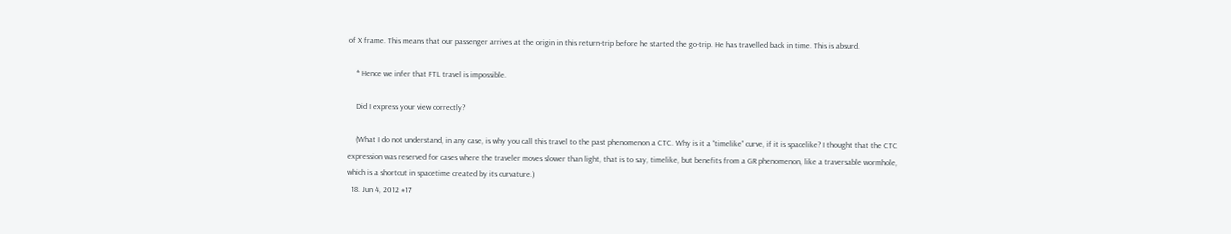of X frame. This means that our passenger arrives at the origin in this return-trip before he started the go-trip. He has travelled back in time. This is absurd.

    * Hence we infer that FTL travel is impossible.

    Did I express your view correctly?

    (What I do not understand, in any case, is why you call this travel to the past phenomenon a CTC. Why is it a “timelike” curve, if it is spacelike? I thought that the CTC expression was reserved for cases where the traveler moves slower than light, that is to say, timelike, but benefits from a GR phenomenon, like a traversable wormhole, which is a shortcut in spacetime created by its curvature.)
  18. Jun 4, 2012 #17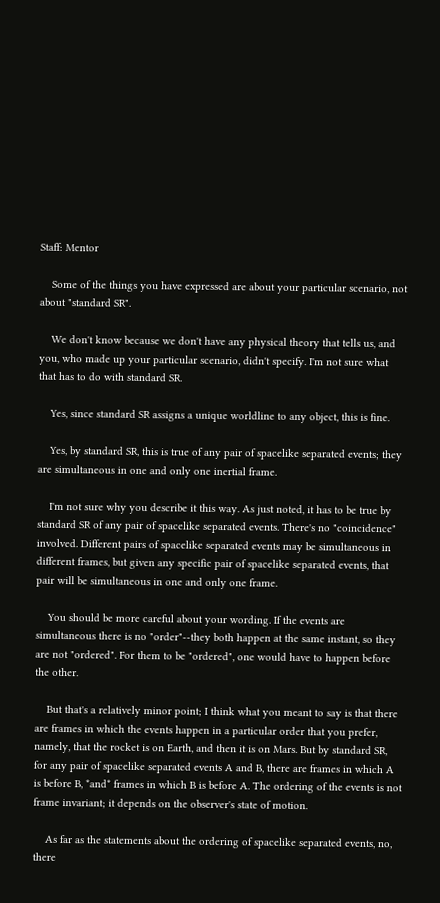Staff: Mentor

    Some of the things you have expressed are about your particular scenario, not about "standard SR".

    We don't know because we don't have any physical theory that tells us, and you, who made up your particular scenario, didn't specify. I'm not sure what that has to do with standard SR.

    Yes, since standard SR assigns a unique worldline to any object, this is fine.

    Yes, by standard SR, this is true of any pair of spacelike separated events; they are simultaneous in one and only one inertial frame.

    I'm not sure why you describe it this way. As just noted, it has to be true by standard SR of any pair of spacelike separated events. There's no "coincidence" involved. Different pairs of spacelike separated events may be simultaneous in different frames, but given any specific pair of spacelike separated events, that pair will be simultaneous in one and only one frame.

    You should be more careful about your wording. If the events are simultaneous there is no "order"--they both happen at the same instant, so they are not "ordered". For them to be "ordered", one would have to happen before the other.

    But that's a relatively minor point; I think what you meant to say is that there are frames in which the events happen in a particular order that you prefer, namely, that the rocket is on Earth, and then it is on Mars. But by standard SR, for any pair of spacelike separated events A and B, there are frames in which A is before B, *and* frames in which B is before A. The ordering of the events is not frame invariant; it depends on the observer's state of motion.

    As far as the statements about the ordering of spacelike separated events, no, there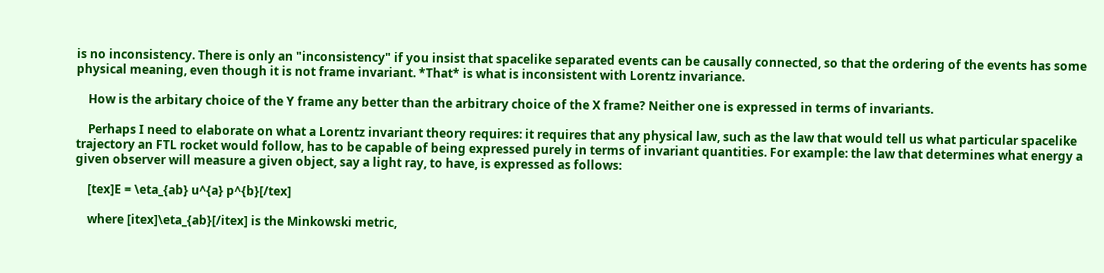is no inconsistency. There is only an "inconsistency" if you insist that spacelike separated events can be causally connected, so that the ordering of the events has some physical meaning, even though it is not frame invariant. *That* is what is inconsistent with Lorentz invariance.

    How is the arbitary choice of the Y frame any better than the arbitrary choice of the X frame? Neither one is expressed in terms of invariants.

    Perhaps I need to elaborate on what a Lorentz invariant theory requires: it requires that any physical law, such as the law that would tell us what particular spacelike trajectory an FTL rocket would follow, has to be capable of being expressed purely in terms of invariant quantities. For example: the law that determines what energy a given observer will measure a given object, say a light ray, to have, is expressed as follows:

    [tex]E = \eta_{ab} u^{a} p^{b}[/tex]

    where [itex]\eta_{ab}[/itex] is the Minkowski metric,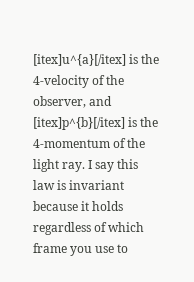[itex]u^{a}[/itex] is the 4-velocity of the observer, and [itex]p^{b}[/itex] is the 4-momentum of the light ray. I say this law is invariant because it holds regardless of which frame you use to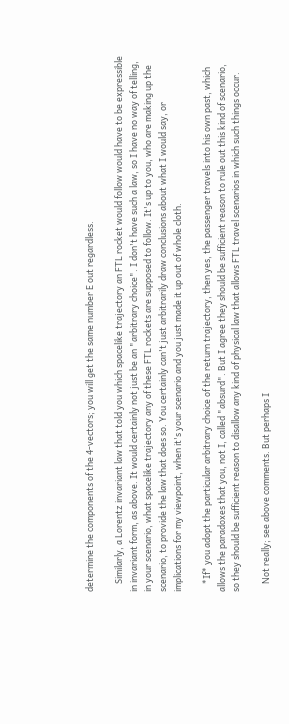determine the components of the 4-vectors; you will get the same number E out regardless.

    Similarly, a Lorentz invariant law that told you which spacelike trajectory an FTL rocket would follow would have to be expressible in invariant form, as above. It would certainly not just be an "arbitrary choice". I don't have such a law, so I have no way of telling, in your scenario, what spacelike trajectory any of these FTL rockets are supposed to follow. It's up to you, who are making up the scenario, to provide the law that does so. You certainly can't just arbitrarily draw conclusions about what I would say, or implications for my viewpoint, when it's your scenario and you just made it up out of whole cloth.

    *If* you adopt the particular arbitrary choice of the return trajectory, then yes, the passenger travels into his own past, which allows the paradoxes that you, not I, called "absurd". But I agree they should be sufficient reason to rule out this kind of scenario, so they should be sufficient reason to disallow any kind of physical law that allows FTL travel scenarios in which such things occur.

    Not really; see above comments. But perhaps I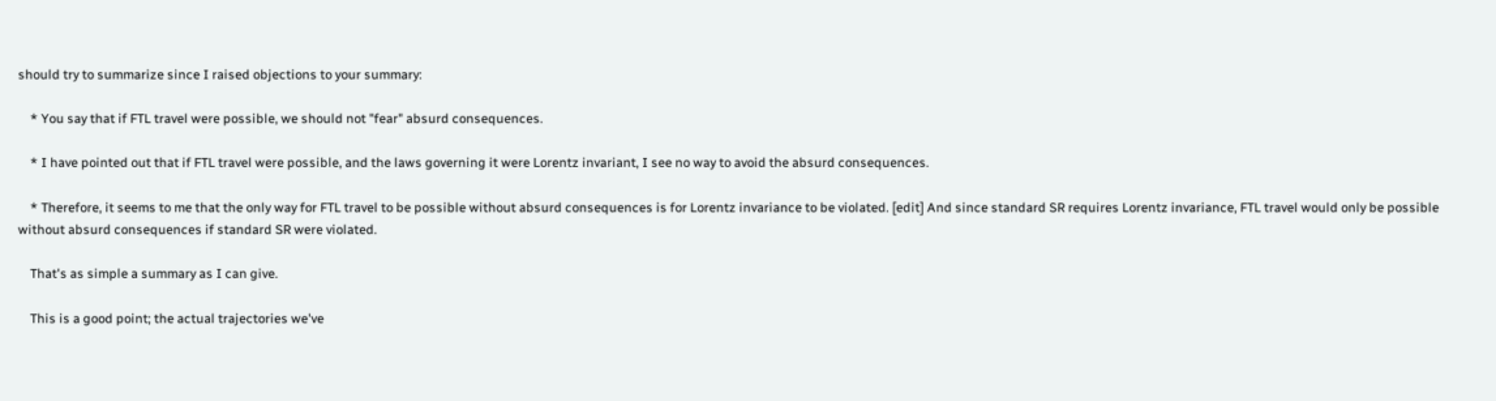should try to summarize since I raised objections to your summary:

    * You say that if FTL travel were possible, we should not "fear" absurd consequences.

    * I have pointed out that if FTL travel were possible, and the laws governing it were Lorentz invariant, I see no way to avoid the absurd consequences.

    * Therefore, it seems to me that the only way for FTL travel to be possible without absurd consequences is for Lorentz invariance to be violated. [edit] And since standard SR requires Lorentz invariance, FTL travel would only be possible without absurd consequences if standard SR were violated.

    That's as simple a summary as I can give.

    This is a good point; the actual trajectories we've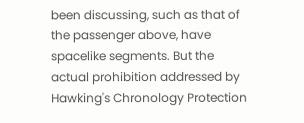been discussing, such as that of the passenger above, have spacelike segments. But the actual prohibition addressed by Hawking's Chronology Protection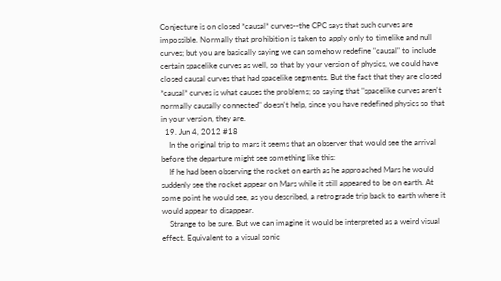Conjecture is on closed *causal* curves--the CPC says that such curves are impossible. Normally that prohibition is taken to apply only to timelike and null curves; but you are basically saying we can somehow redefine "causal" to include certain spacelike curves as well, so that by your version of physics, we could have closed causal curves that had spacelike segments. But the fact that they are closed *causal* curves is what causes the problems; so saying that "spacelike curves aren't normally causally connected" doesn't help, since you have redefined physics so that in your version, they are.
  19. Jun 4, 2012 #18
    In the original trip to mars it seems that an observer that would see the arrival before the departure might see something like this:
    If he had been observing the rocket on earth as he approached Mars he would suddenly see the rocket appear on Mars while it still appeared to be on earth. At some point he would see, as you described, a retrograde trip back to earth where it would appear to disappear.
    Strange to be sure. But we can imagine it would be interpreted as a weird visual effect. Equivalent to a visual sonic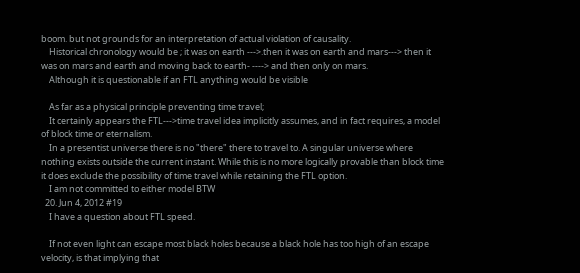boom. but not grounds for an interpretation of actual violation of causality.
    Historical chronology would be ; it was on earth --->.then it was on earth and mars---> then it was on mars and earth and moving back to earth- ----> and then only on mars.
    Although it is questionable if an FTL anything would be visible

    As far as a physical principle preventing time travel;
    It certainly appears the FTL--->time travel idea implicitly assumes, and in fact requires, a model of block time or eternalism.
    In a presentist universe there is no "there" there to travel to. A singular universe where nothing exists outside the current instant. While this is no more logically provable than block time it does exclude the possibility of time travel while retaining the FTL option.
    I am not committed to either model BTW
  20. Jun 4, 2012 #19
    I have a question about FTL speed.

    If not even light can escape most black holes because a black hole has too high of an escape velocity, is that implying that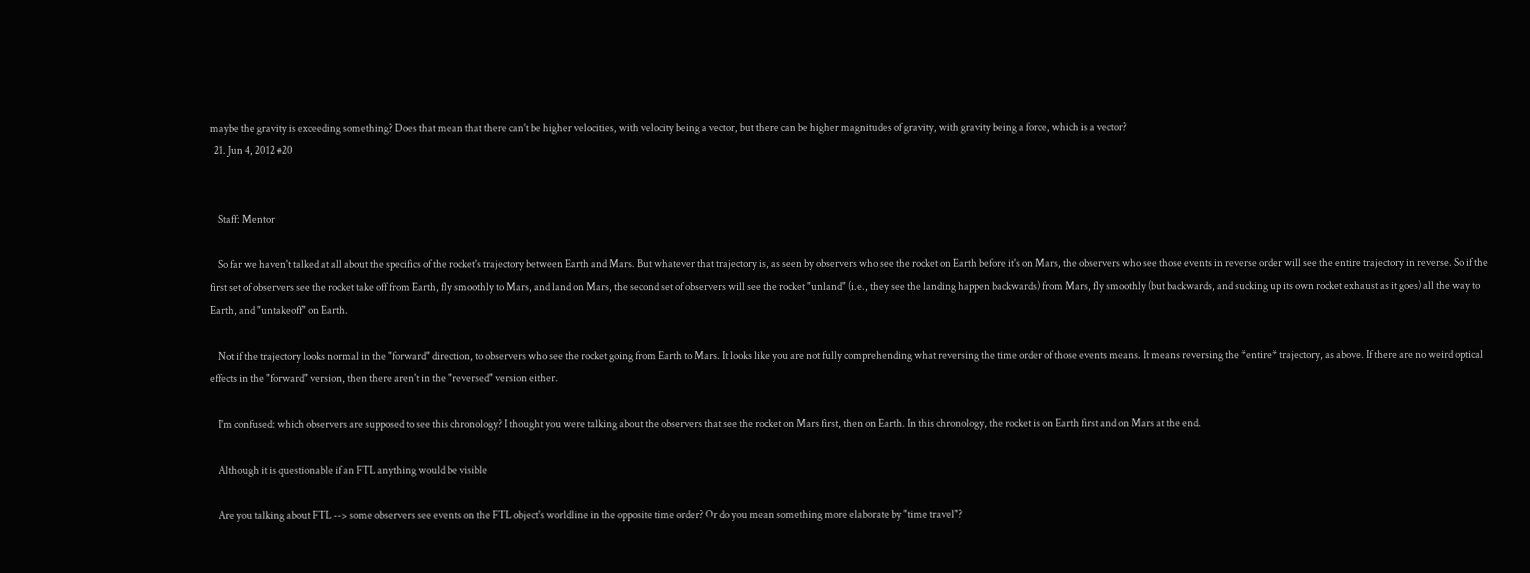maybe the gravity is exceeding something? Does that mean that there can't be higher velocities, with velocity being a vector, but there can be higher magnitudes of gravity, with gravity being a force, which is a vector?
  21. Jun 4, 2012 #20


    Staff: Mentor

    So far we haven't talked at all about the specifics of the rocket's trajectory between Earth and Mars. But whatever that trajectory is, as seen by observers who see the rocket on Earth before it's on Mars, the observers who see those events in reverse order will see the entire trajectory in reverse. So if the first set of observers see the rocket take off from Earth, fly smoothly to Mars, and land on Mars, the second set of observers will see the rocket "unland" (i.e., they see the landing happen backwards) from Mars, fly smoothly (but backwards, and sucking up its own rocket exhaust as it goes) all the way to Earth, and "untakeoff" on Earth.

    Not if the trajectory looks normal in the "forward" direction, to observers who see the rocket going from Earth to Mars. It looks like you are not fully comprehending what reversing the time order of those events means. It means reversing the *entire* trajectory, as above. If there are no weird optical effects in the "forward" version, then there aren't in the "reversed" version either.

    I'm confused: which observers are supposed to see this chronology? I thought you were talking about the observers that see the rocket on Mars first, then on Earth. In this chronology, the rocket is on Earth first and on Mars at the end.

    Although it is questionable if an FTL anything would be visible

    Are you talking about FTL --> some observers see events on the FTL object's worldline in the opposite time order? Or do you mean something more elaborate by "time travel"?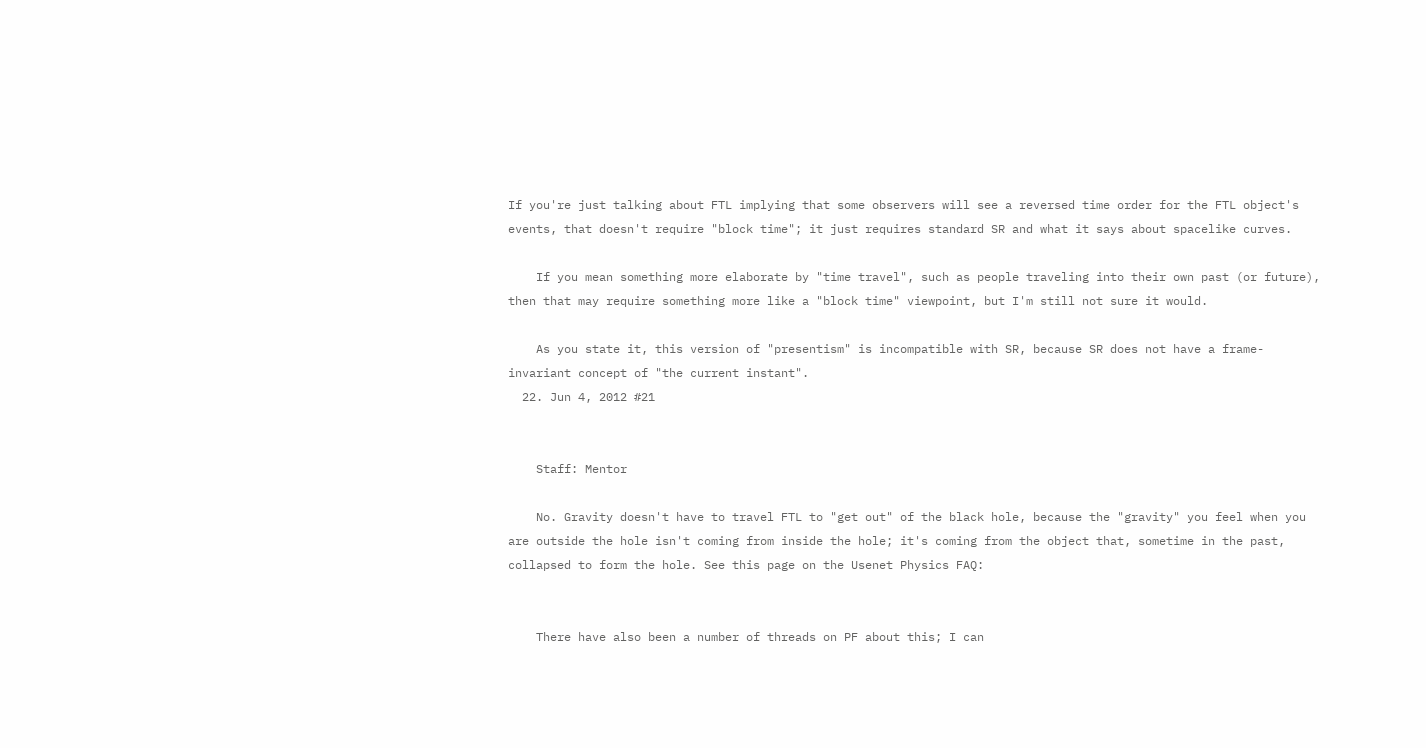If you're just talking about FTL implying that some observers will see a reversed time order for the FTL object's events, that doesn't require "block time"; it just requires standard SR and what it says about spacelike curves.

    If you mean something more elaborate by "time travel", such as people traveling into their own past (or future), then that may require something more like a "block time" viewpoint, but I'm still not sure it would.

    As you state it, this version of "presentism" is incompatible with SR, because SR does not have a frame-invariant concept of "the current instant".
  22. Jun 4, 2012 #21


    Staff: Mentor

    No. Gravity doesn't have to travel FTL to "get out" of the black hole, because the "gravity" you feel when you are outside the hole isn't coming from inside the hole; it's coming from the object that, sometime in the past, collapsed to form the hole. See this page on the Usenet Physics FAQ:


    There have also been a number of threads on PF about this; I can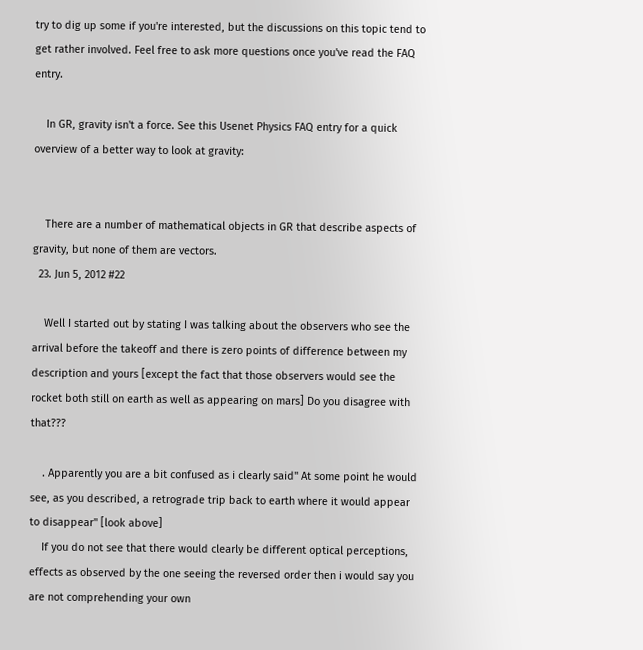try to dig up some if you're interested, but the discussions on this topic tend to get rather involved. Feel free to ask more questions once you've read the FAQ entry.

    In GR, gravity isn't a force. See this Usenet Physics FAQ entry for a quick overview of a better way to look at gravity:


    There are a number of mathematical objects in GR that describe aspects of gravity, but none of them are vectors.
  23. Jun 5, 2012 #22

    Well I started out by stating I was talking about the observers who see the arrival before the takeoff and there is zero points of difference between my description and yours [except the fact that those observers would see the rocket both still on earth as well as appearing on mars] Do you disagree with that???

    . Apparently you are a bit confused as i clearly said" At some point he would see, as you described, a retrograde trip back to earth where it would appear to disappear" [look above]
    If you do not see that there would clearly be different optical perceptions, effects as observed by the one seeing the reversed order then i would say you are not comprehending your own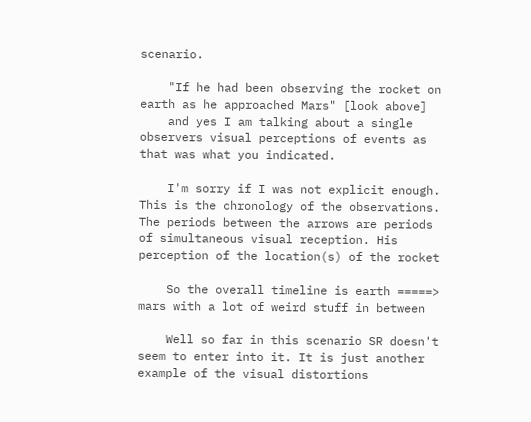scenario.

    "If he had been observing the rocket on earth as he approached Mars" [look above]
    and yes I am talking about a single observers visual perceptions of events as that was what you indicated.

    I'm sorry if I was not explicit enough. This is the chronology of the observations. The periods between the arrows are periods of simultaneous visual reception. His perception of the location(s) of the rocket

    So the overall timeline is earth =====> mars with a lot of weird stuff in between

    Well so far in this scenario SR doesn't seem to enter into it. It is just another example of the visual distortions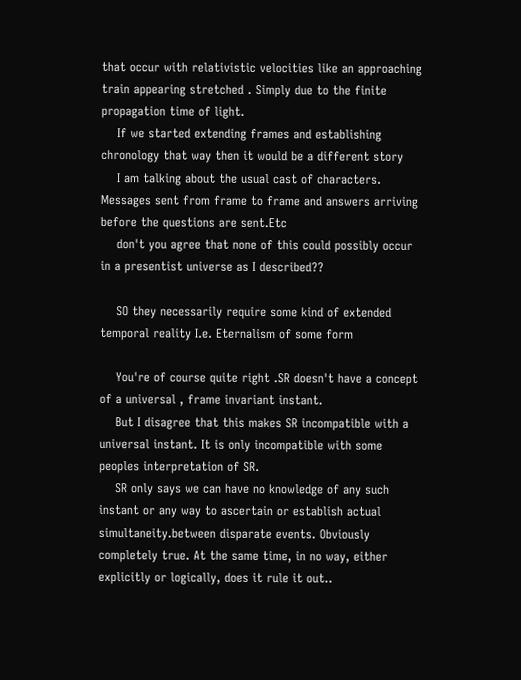that occur with relativistic velocities like an approaching train appearing stretched . Simply due to the finite propagation time of light.
    If we started extending frames and establishing chronology that way then it would be a different story
    I am talking about the usual cast of characters. Messages sent from frame to frame and answers arriving before the questions are sent.Etc
    don't you agree that none of this could possibly occur in a presentist universe as I described??

    SO they necessarily require some kind of extended temporal reality I.e. Eternalism of some form

    You're of course quite right .SR doesn't have a concept of a universal , frame invariant instant.
    But I disagree that this makes SR incompatible with a universal instant. It is only incompatible with some peoples interpretation of SR.
    SR only says we can have no knowledge of any such instant or any way to ascertain or establish actual simultaneity.between disparate events. Obviously completely true. At the same time, in no way, either explicitly or logically, does it rule it out..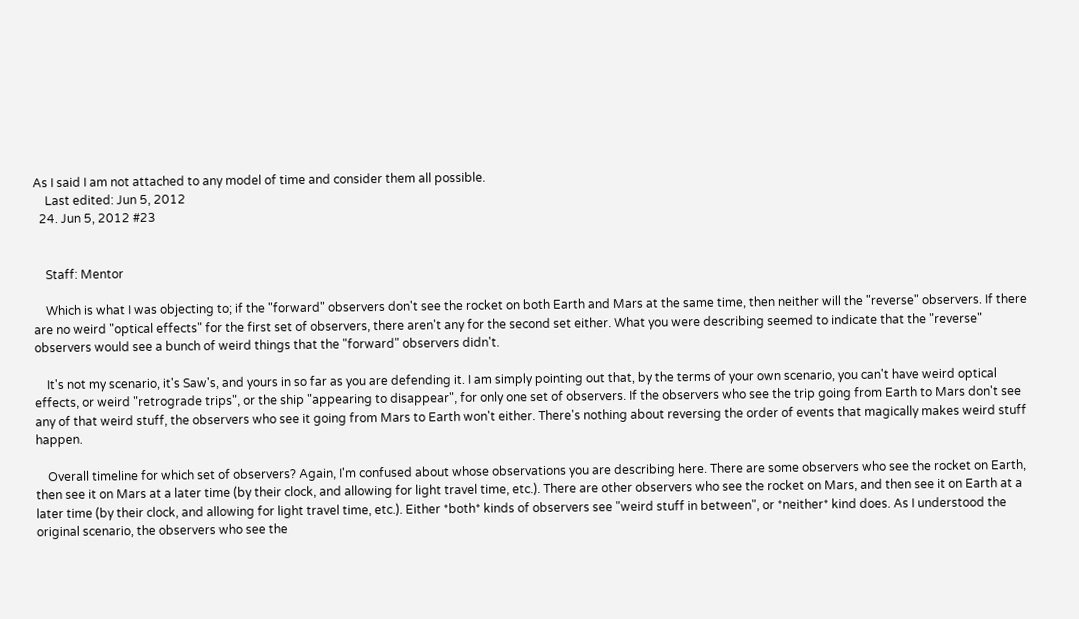As I said I am not attached to any model of time and consider them all possible.
    Last edited: Jun 5, 2012
  24. Jun 5, 2012 #23


    Staff: Mentor

    Which is what I was objecting to; if the "forward" observers don't see the rocket on both Earth and Mars at the same time, then neither will the "reverse" observers. If there are no weird "optical effects" for the first set of observers, there aren't any for the second set either. What you were describing seemed to indicate that the "reverse" observers would see a bunch of weird things that the "forward" observers didn't.

    It's not my scenario, it's Saw's, and yours in so far as you are defending it. I am simply pointing out that, by the terms of your own scenario, you can't have weird optical effects, or weird "retrograde trips", or the ship "appearing to disappear", for only one set of observers. If the observers who see the trip going from Earth to Mars don't see any of that weird stuff, the observers who see it going from Mars to Earth won't either. There's nothing about reversing the order of events that magically makes weird stuff happen.

    Overall timeline for which set of observers? Again, I'm confused about whose observations you are describing here. There are some observers who see the rocket on Earth, then see it on Mars at a later time (by their clock, and allowing for light travel time, etc.). There are other observers who see the rocket on Mars, and then see it on Earth at a later time (by their clock, and allowing for light travel time, etc.). Either *both* kinds of observers see "weird stuff in between", or *neither* kind does. As I understood the original scenario, the observers who see the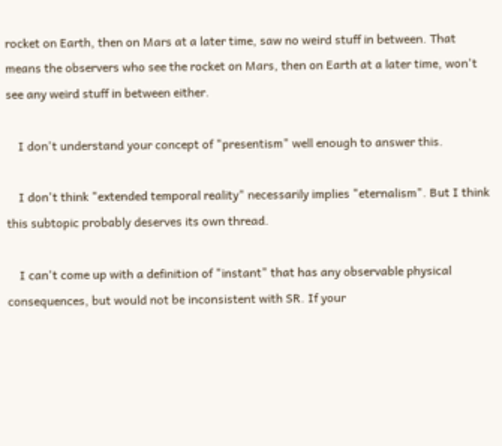rocket on Earth, then on Mars at a later time, saw no weird stuff in between. That means the observers who see the rocket on Mars, then on Earth at a later time, won't see any weird stuff in between either.

    I don't understand your concept of "presentism" well enough to answer this.

    I don't think "extended temporal reality" necessarily implies "eternalism". But I think this subtopic probably deserves its own thread.

    I can't come up with a definition of "instant" that has any observable physical consequences, but would not be inconsistent with SR. If your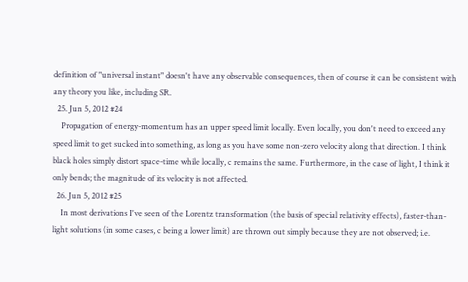definition of "universal instant" doesn't have any observable consequences, then of course it can be consistent with any theory you like, including SR.
  25. Jun 5, 2012 #24
    Propagation of energy-momentum has an upper speed limit locally. Even locally, you don't need to exceed any speed limit to get sucked into something, as long as you have some non-zero velocity along that direction. I think black holes simply distort space-time while locally, c remains the same. Furthermore, in the case of light, I think it only bends; the magnitude of its velocity is not affected.
  26. Jun 5, 2012 #25
    In most derivations I've seen of the Lorentz transformation (the basis of special relativity effects), faster-than-light solutions (in some cases, c being a lower limit) are thrown out simply because they are not observed; i.e.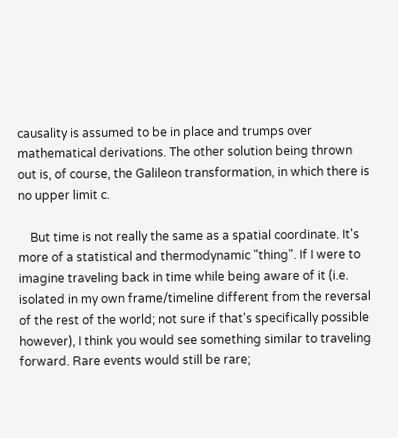causality is assumed to be in place and trumps over mathematical derivations. The other solution being thrown out is, of course, the Galileon transformation, in which there is no upper limit c.

    But time is not really the same as a spatial coordinate. It's more of a statistical and thermodynamic "thing". If I were to imagine traveling back in time while being aware of it (i.e. isolated in my own frame/timeline different from the reversal of the rest of the world; not sure if that's specifically possible however), I think you would see something similar to traveling forward. Rare events would still be rare;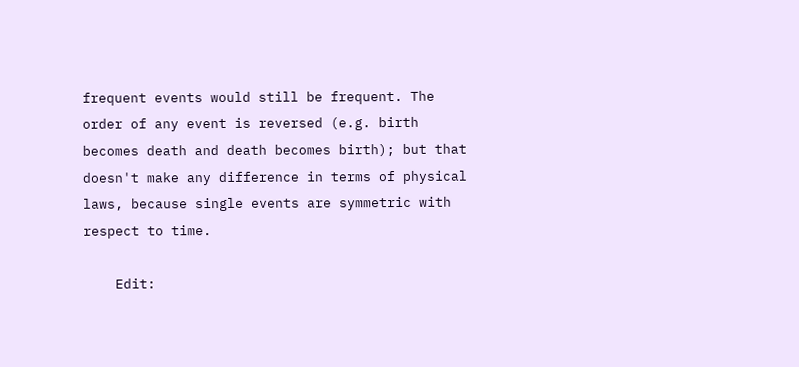frequent events would still be frequent. The order of any event is reversed (e.g. birth becomes death and death becomes birth); but that doesn't make any difference in terms of physical laws, because single events are symmetric with respect to time.

    Edit: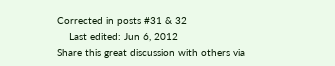Corrected in posts #31 & 32
    Last edited: Jun 6, 2012
Share this great discussion with others via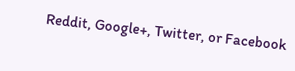Reddit, Google+, Twitter, or Facebook